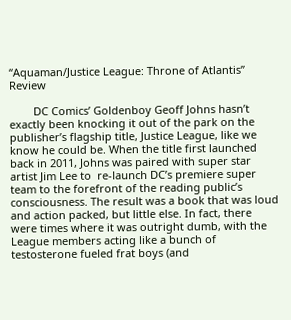“Aquaman/Justice League: Throne of Atlantis” Review

        DC Comics’ Goldenboy Geoff Johns hasn’t exactly been knocking it out of the park on the publisher’s flagship title, Justice League, like we know he could be. When the title first launched back in 2011, Johns was paired with super star artist Jim Lee to  re-launch DC’s premiere super team to the forefront of the reading public’s consciousness. The result was a book that was loud and action packed, but little else. In fact, there were times where it was outright dumb, with the League members acting like a bunch of testosterone fueled frat boys (and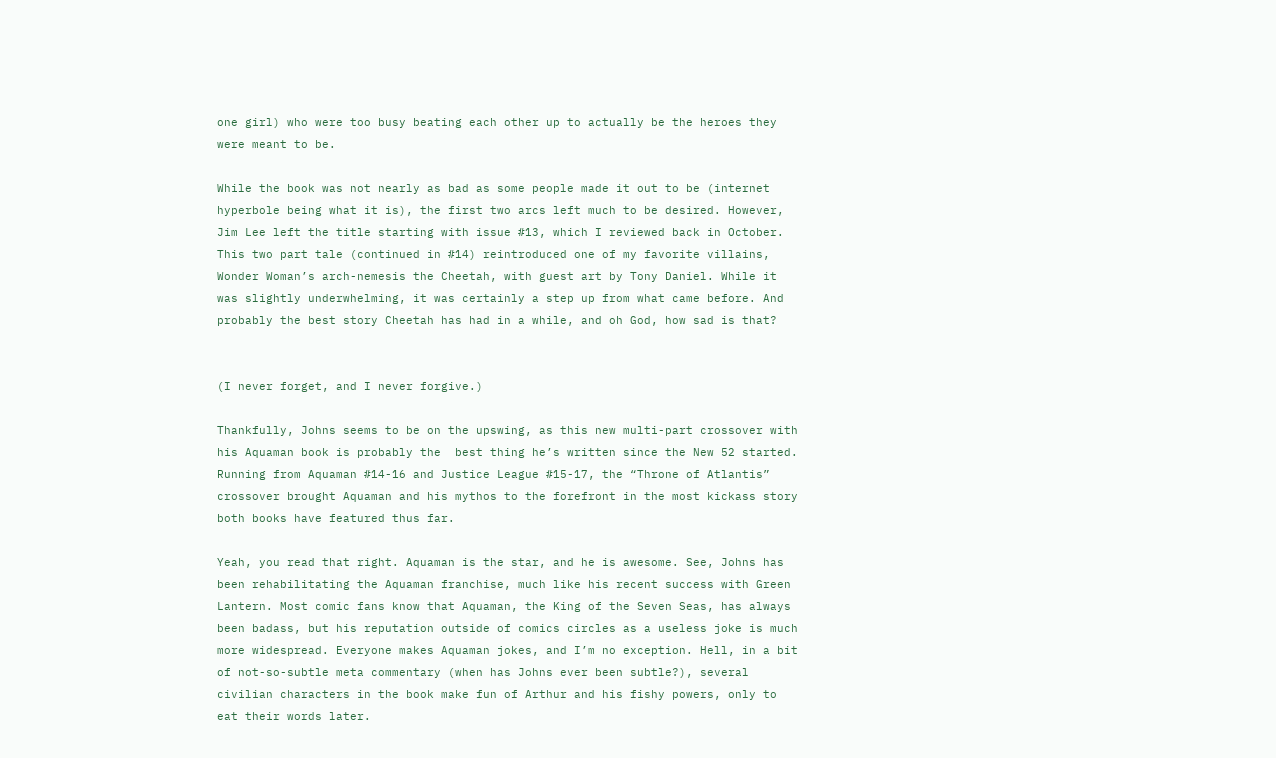one girl) who were too busy beating each other up to actually be the heroes they were meant to be.

While the book was not nearly as bad as some people made it out to be (internet hyperbole being what it is), the first two arcs left much to be desired. However, Jim Lee left the title starting with issue #13, which I reviewed back in October. This two part tale (continued in #14) reintroduced one of my favorite villains, Wonder Woman’s arch-nemesis the Cheetah, with guest art by Tony Daniel. While it was slightly underwhelming, it was certainly a step up from what came before. And probably the best story Cheetah has had in a while, and oh God, how sad is that?


(I never forget, and I never forgive.)

Thankfully, Johns seems to be on the upswing, as this new multi-part crossover with his Aquaman book is probably the  best thing he’s written since the New 52 started. Running from Aquaman #14-16 and Justice League #15-17, the “Throne of Atlantis” crossover brought Aquaman and his mythos to the forefront in the most kickass story both books have featured thus far.

Yeah, you read that right. Aquaman is the star, and he is awesome. See, Johns has been rehabilitating the Aquaman franchise, much like his recent success with Green Lantern. Most comic fans know that Aquaman, the King of the Seven Seas, has always been badass, but his reputation outside of comics circles as a useless joke is much more widespread. Everyone makes Aquaman jokes, and I’m no exception. Hell, in a bit of not-so-subtle meta commentary (when has Johns ever been subtle?), several civilian characters in the book make fun of Arthur and his fishy powers, only to eat their words later.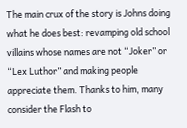The main crux of the story is Johns doing what he does best: revamping old school villains whose names are not “Joker” or “Lex Luthor” and making people appreciate them. Thanks to him, many consider the Flash to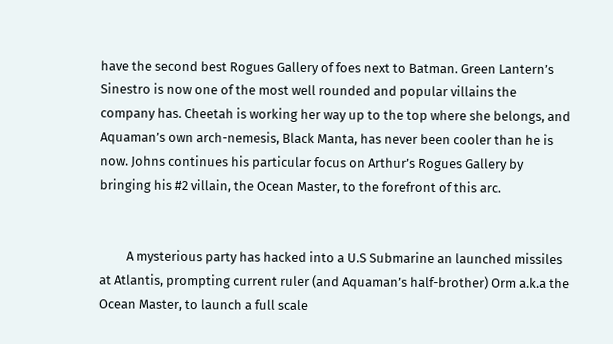have the second best Rogues Gallery of foes next to Batman. Green Lantern’s Sinestro is now one of the most well rounded and popular villains the company has. Cheetah is working her way up to the top where she belongs, and Aquaman’s own arch-nemesis, Black Manta, has never been cooler than he is now. Johns continues his particular focus on Arthur’s Rogues Gallery by bringing his #2 villain, the Ocean Master, to the forefront of this arc.


         A mysterious party has hacked into a U.S Submarine an launched missiles at Atlantis, prompting current ruler (and Aquaman’s half-brother) Orm a.k.a the Ocean Master, to launch a full scale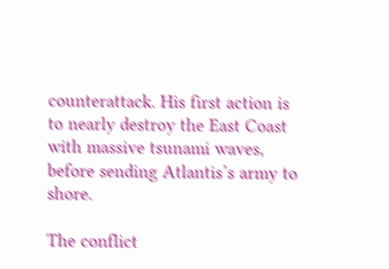counterattack. His first action is to nearly destroy the East Coast with massive tsunami waves, before sending Atlantis’s army to shore.

The conflict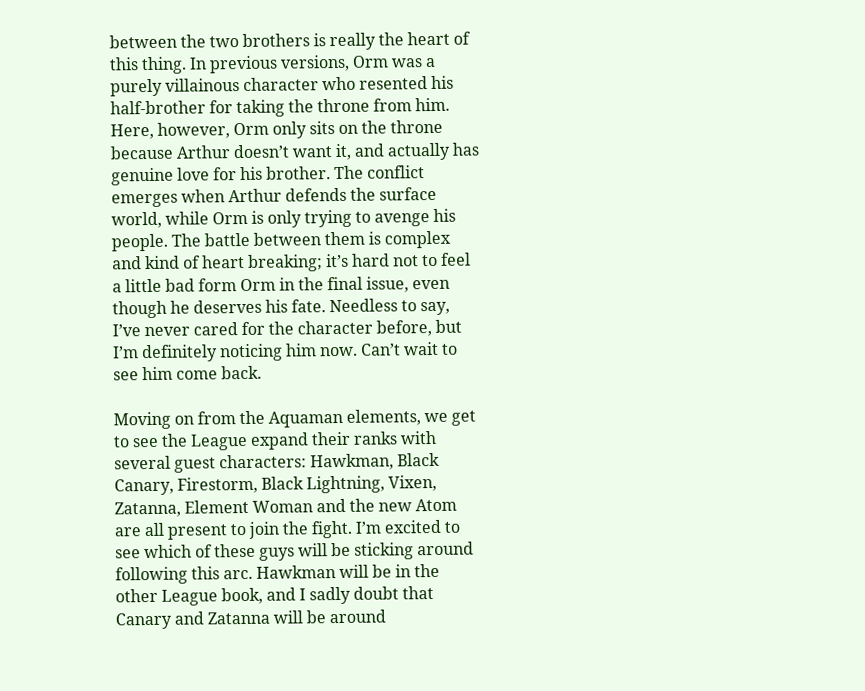between the two brothers is really the heart of this thing. In previous versions, Orm was a purely villainous character who resented his half-brother for taking the throne from him. Here, however, Orm only sits on the throne because Arthur doesn’t want it, and actually has genuine love for his brother. The conflict emerges when Arthur defends the surface world, while Orm is only trying to avenge his people. The battle between them is complex and kind of heart breaking; it’s hard not to feel a little bad form Orm in the final issue, even though he deserves his fate. Needless to say, I’ve never cared for the character before, but I’m definitely noticing him now. Can’t wait to see him come back.

Moving on from the Aquaman elements, we get to see the League expand their ranks with several guest characters: Hawkman, Black Canary, Firestorm, Black Lightning, Vixen, Zatanna, Element Woman and the new Atom are all present to join the fight. I’m excited to see which of these guys will be sticking around following this arc. Hawkman will be in the other League book, and I sadly doubt that Canary and Zatanna will be around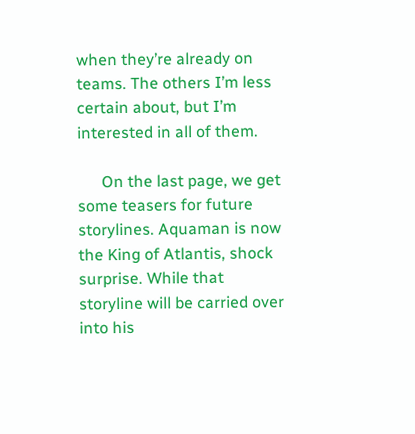when they’re already on teams. The others I’m less certain about, but I’m interested in all of them.

      On the last page, we get some teasers for future storylines. Aquaman is now the King of Atlantis, shock surprise. While that storyline will be carried over into his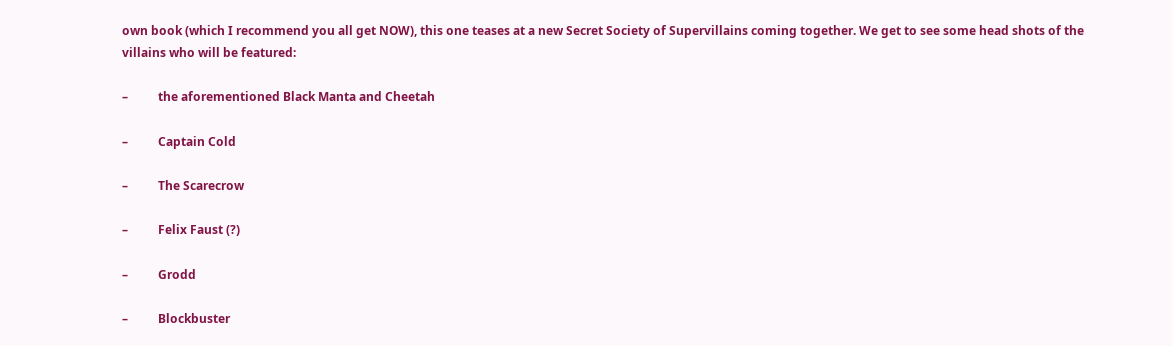own book (which I recommend you all get NOW), this one teases at a new Secret Society of Supervillains coming together. We get to see some head shots of the villains who will be featured:

–          the aforementioned Black Manta and Cheetah

–          Captain Cold

–          The Scarecrow

–          Felix Faust (?)

–          Grodd

–          Blockbuster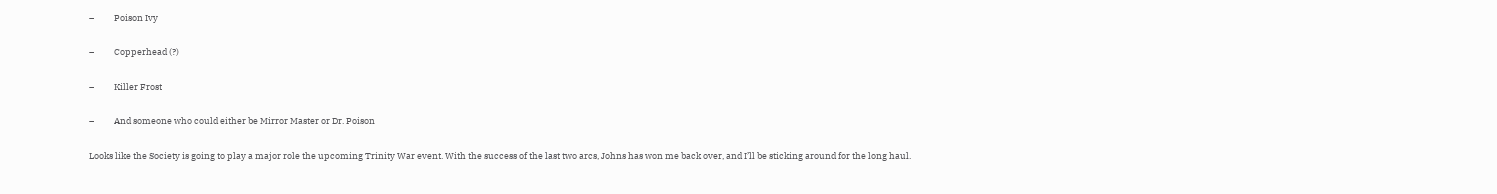–          Poison Ivy

–          Copperhead (?)

–          Killer Frost

–          And someone who could either be Mirror Master or Dr. Poison

Looks like the Society is going to play a major role the upcoming Trinity War event. With the success of the last two arcs, Johns has won me back over, and I’ll be sticking around for the long haul.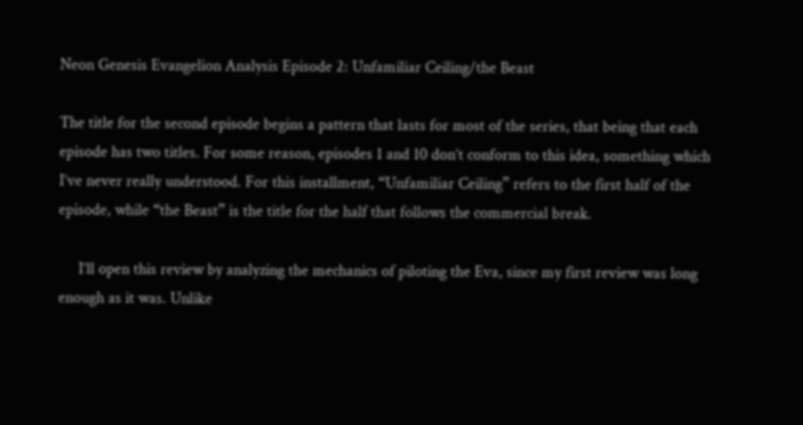Neon Genesis Evangelion Analysis Episode 2: Unfamiliar Ceiling/the Beast

The title for the second episode begins a pattern that lasts for most of the series, that being that each episode has two titles. For some reason, episodes 1 and 10 don’t conform to this idea, something which I’ve never really understood. For this installment, “Unfamiliar Ceiling” refers to the first half of the episode, while “the Beast” is the title for the half that follows the commercial break.

     I’ll open this review by analyzing the mechanics of piloting the Eva, since my first review was long enough as it was. Unlike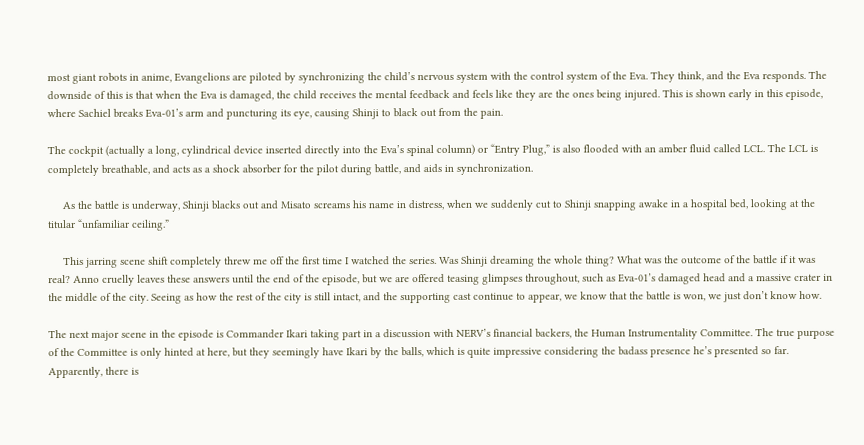most giant robots in anime, Evangelions are piloted by synchronizing the child’s nervous system with the control system of the Eva. They think, and the Eva responds. The downside of this is that when the Eva is damaged, the child receives the mental feedback and feels like they are the ones being injured. This is shown early in this episode, where Sachiel breaks Eva-01’s arm and puncturing its eye, causing Shinji to black out from the pain.

The cockpit (actually a long, cylindrical device inserted directly into the Eva’s spinal column) or “Entry Plug,” is also flooded with an amber fluid called LCL. The LCL is completely breathable, and acts as a shock absorber for the pilot during battle, and aids in synchronization.

     As the battle is underway, Shinji blacks out and Misato screams his name in distress, when we suddenly cut to Shinji snapping awake in a hospital bed, looking at the titular “unfamiliar ceiling.”

     This jarring scene shift completely threw me off the first time I watched the series. Was Shinji dreaming the whole thing? What was the outcome of the battle if it was real? Anno cruelly leaves these answers until the end of the episode, but we are offered teasing glimpses throughout, such as Eva-01’s damaged head and a massive crater in the middle of the city. Seeing as how the rest of the city is still intact, and the supporting cast continue to appear, we know that the battle is won, we just don’t know how.

The next major scene in the episode is Commander Ikari taking part in a discussion with NERV’s financial backers, the Human Instrumentality Committee. The true purpose of the Committee is only hinted at here, but they seemingly have Ikari by the balls, which is quite impressive considering the badass presence he’s presented so far. Apparently, there is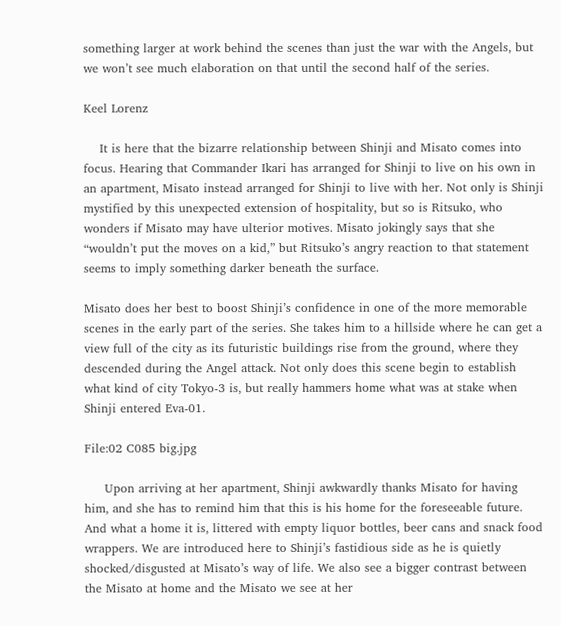something larger at work behind the scenes than just the war with the Angels, but we won’t see much elaboration on that until the second half of the series.

Keel Lorenz

    It is here that the bizarre relationship between Shinji and Misato comes into focus. Hearing that Commander Ikari has arranged for Shinji to live on his own in an apartment, Misato instead arranged for Shinji to live with her. Not only is Shinji mystified by this unexpected extension of hospitality, but so is Ritsuko, who wonders if Misato may have ulterior motives. Misato jokingly says that she “wouldn’t put the moves on a kid,” but Ritsuko’s angry reaction to that statement seems to imply something darker beneath the surface.

Misato does her best to boost Shinji’s confidence in one of the more memorable scenes in the early part of the series. She takes him to a hillside where he can get a view full of the city as its futuristic buildings rise from the ground, where they descended during the Angel attack. Not only does this scene begin to establish what kind of city Tokyo-3 is, but really hammers home what was at stake when Shinji entered Eva-01.

File:02 C085 big.jpg

     Upon arriving at her apartment, Shinji awkwardly thanks Misato for having him, and she has to remind him that this is his home for the foreseeable future. And what a home it is, littered with empty liquor bottles, beer cans and snack food wrappers. We are introduced here to Shinji’s fastidious side as he is quietly shocked/disgusted at Misato’s way of life. We also see a bigger contrast between the Misato at home and the Misato we see at her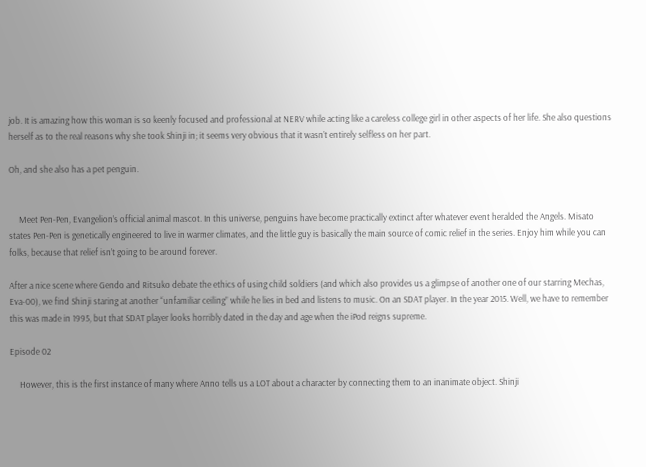job. It is amazing how this woman is so keenly focused and professional at NERV while acting like a careless college girl in other aspects of her life. She also questions herself as to the real reasons why she took Shinji in; it seems very obvious that it wasn’t entirely selfless on her part.

Oh, and she also has a pet penguin.


     Meet Pen-Pen, Evangelion’s official animal mascot. In this universe, penguins have become practically extinct after whatever event heralded the Angels. Misato states Pen-Pen is genetically engineered to live in warmer climates, and the little guy is basically the main source of comic relief in the series. Enjoy him while you can folks, because that relief isn’t going to be around forever.

After a nice scene where Gendo and Ritsuko debate the ethics of using child soldiers (and which also provides us a glimpse of another one of our starring Mechas, Eva-00), we find Shinji staring at another “unfamiliar ceiling” while he lies in bed and listens to music. On an SDAT player. In the year 2015. Well, we have to remember this was made in 1995, but that SDAT player looks horribly dated in the day and age when the iPod reigns supreme.

Episode 02

     However, this is the first instance of many where Anno tells us a LOT about a character by connecting them to an inanimate object. Shinji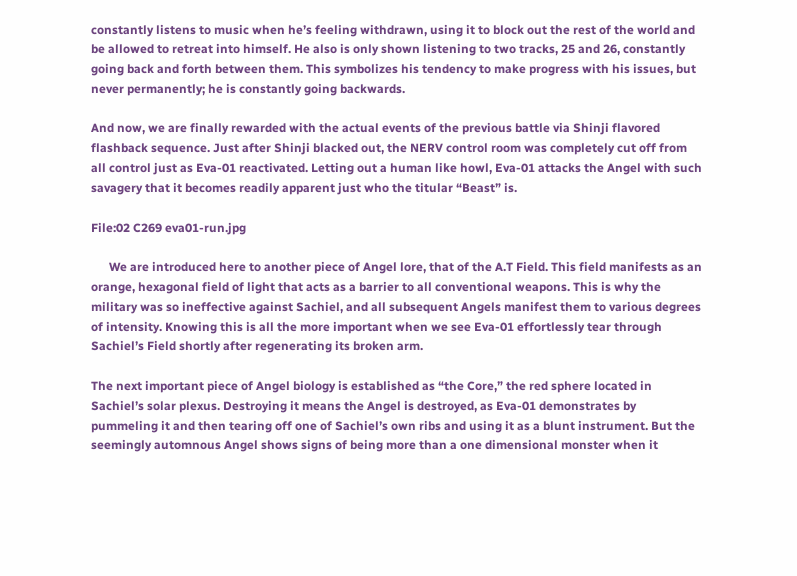constantly listens to music when he’s feeling withdrawn, using it to block out the rest of the world and be allowed to retreat into himself. He also is only shown listening to two tracks, 25 and 26, constantly going back and forth between them. This symbolizes his tendency to make progress with his issues, but never permanently; he is constantly going backwards.

And now, we are finally rewarded with the actual events of the previous battle via Shinji flavored flashback sequence. Just after Shinji blacked out, the NERV control room was completely cut off from all control just as Eva-01 reactivated. Letting out a human like howl, Eva-01 attacks the Angel with such savagery that it becomes readily apparent just who the titular “Beast” is.

File:02 C269 eva01-run.jpg

      We are introduced here to another piece of Angel lore, that of the A.T Field. This field manifests as an orange, hexagonal field of light that acts as a barrier to all conventional weapons. This is why the military was so ineffective against Sachiel, and all subsequent Angels manifest them to various degrees of intensity. Knowing this is all the more important when we see Eva-01 effortlessly tear through Sachiel’s Field shortly after regenerating its broken arm.

The next important piece of Angel biology is established as “the Core,” the red sphere located in Sachiel’s solar plexus. Destroying it means the Angel is destroyed, as Eva-01 demonstrates by pummeling it and then tearing off one of Sachiel’s own ribs and using it as a blunt instrument. But the seemingly automnous Angel shows signs of being more than a one dimensional monster when it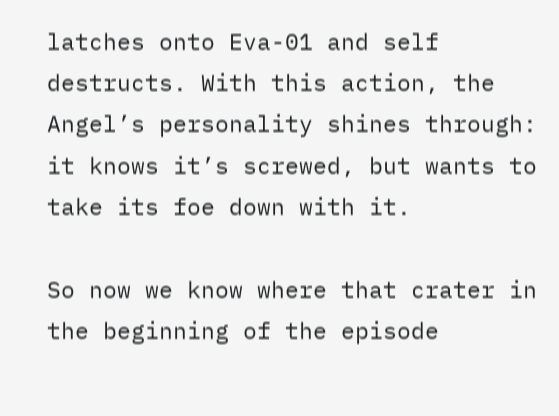latches onto Eva-01 and self destructs. With this action, the Angel’s personality shines through: it knows it’s screwed, but wants to take its foe down with it.

So now we know where that crater in the beginning of the episode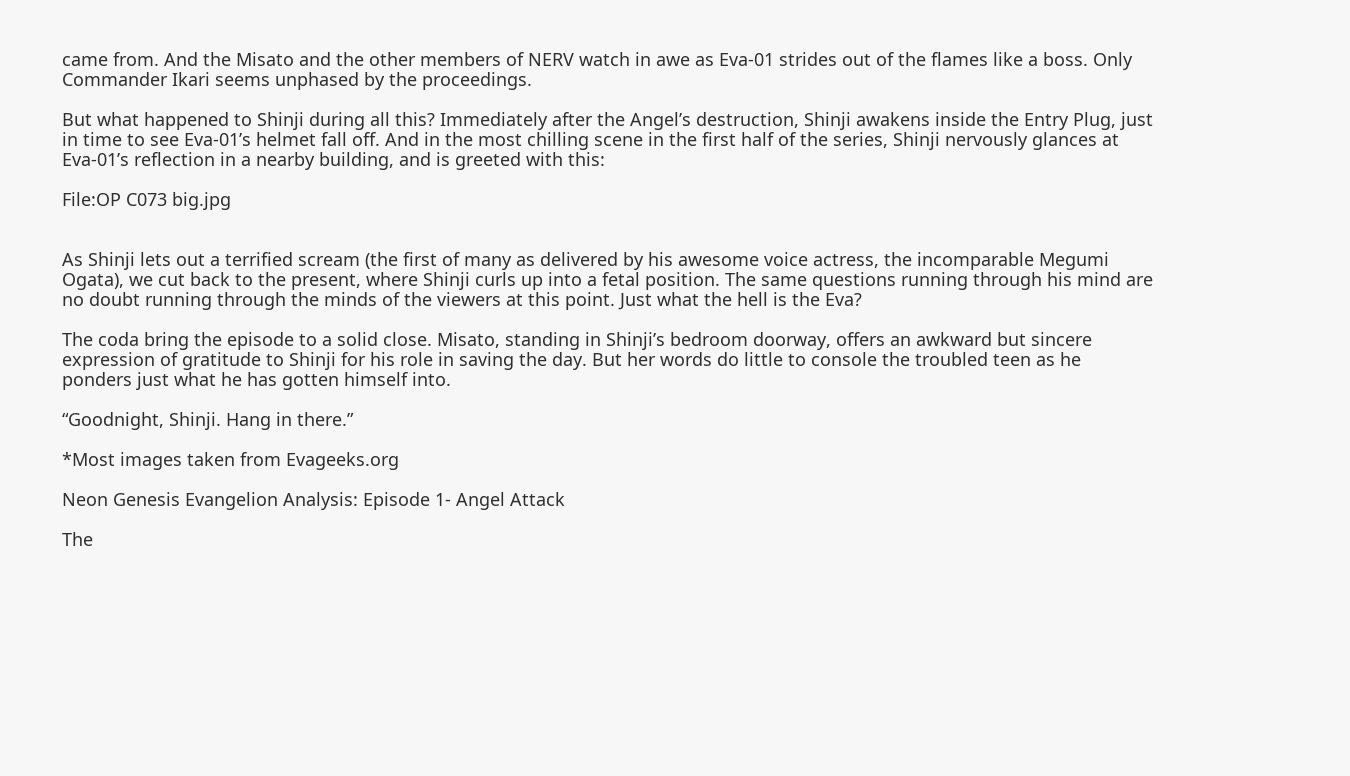came from. And the Misato and the other members of NERV watch in awe as Eva-01 strides out of the flames like a boss. Only Commander Ikari seems unphased by the proceedings.

But what happened to Shinji during all this? Immediately after the Angel’s destruction, Shinji awakens inside the Entry Plug, just in time to see Eva-01’s helmet fall off. And in the most chilling scene in the first half of the series, Shinji nervously glances at Eva-01’s reflection in a nearby building, and is greeted with this:

File:OP C073 big.jpg


As Shinji lets out a terrified scream (the first of many as delivered by his awesome voice actress, the incomparable Megumi Ogata), we cut back to the present, where Shinji curls up into a fetal position. The same questions running through his mind are no doubt running through the minds of the viewers at this point. Just what the hell is the Eva?

The coda bring the episode to a solid close. Misato, standing in Shinji’s bedroom doorway, offers an awkward but sincere expression of gratitude to Shinji for his role in saving the day. But her words do little to console the troubled teen as he ponders just what he has gotten himself into.

“Goodnight, Shinji. Hang in there.”

*Most images taken from Evageeks.org

Neon Genesis Evangelion Analysis: Episode 1- Angel Attack

The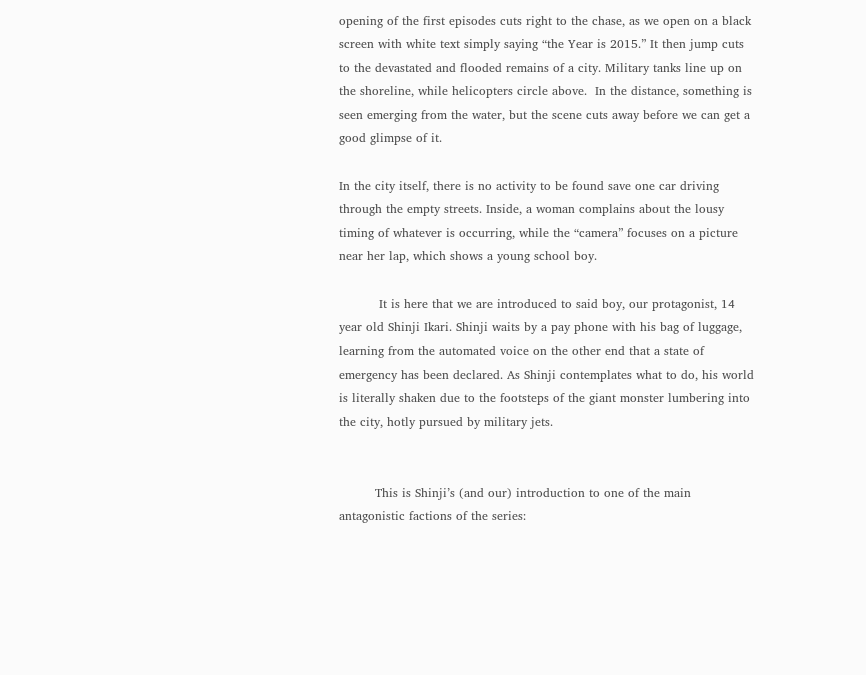opening of the first episodes cuts right to the chase, as we open on a black screen with white text simply saying “the Year is 2015.” It then jump cuts to the devastated and flooded remains of a city. Military tanks line up on the shoreline, while helicopters circle above.  In the distance, something is seen emerging from the water, but the scene cuts away before we can get a good glimpse of it.

In the city itself, there is no activity to be found save one car driving through the empty streets. Inside, a woman complains about the lousy timing of whatever is occurring, while the “camera” focuses on a picture near her lap, which shows a young school boy.

          It is here that we are introduced to said boy, our protagonist, 14 year old Shinji Ikari. Shinji waits by a pay phone with his bag of luggage, learning from the automated voice on the other end that a state of emergency has been declared. As Shinji contemplates what to do, his world is literally shaken due to the footsteps of the giant monster lumbering into the city, hotly pursued by military jets.


         This is Shinji’s (and our) introduction to one of the main antagonistic factions of the series: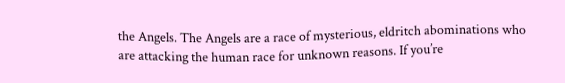the Angels. The Angels are a race of mysterious, eldritch abominations who are attacking the human race for unknown reasons. If you’re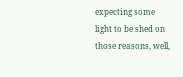expecting some light to be shed on those reasons, well,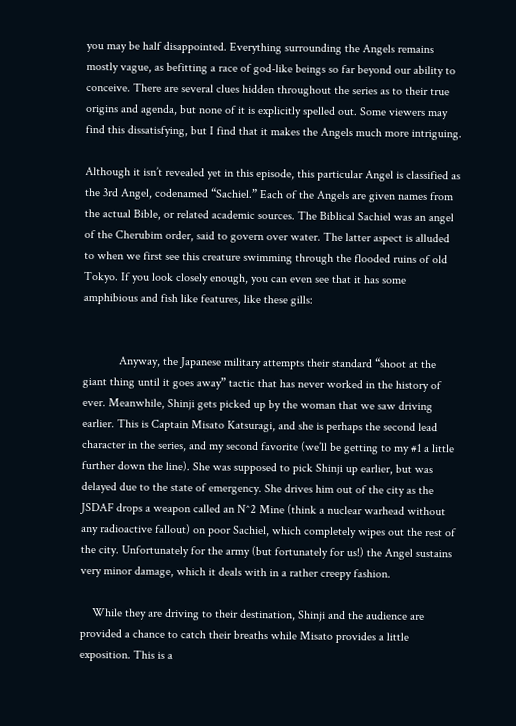you may be half disappointed. Everything surrounding the Angels remains mostly vague, as befitting a race of god-like beings so far beyond our ability to conceive. There are several clues hidden throughout the series as to their true origins and agenda, but none of it is explicitly spelled out. Some viewers may find this dissatisfying, but I find that it makes the Angels much more intriguing.

Although it isn’t revealed yet in this episode, this particular Angel is classified as the 3rd Angel, codenamed “Sachiel.” Each of the Angels are given names from the actual Bible, or related academic sources. The Biblical Sachiel was an angel of the Cherubim order, said to govern over water. The latter aspect is alluded to when we first see this creature swimming through the flooded ruins of old Tokyo. If you look closely enough, you can even see that it has some amphibious and fish like features, like these gills:


            Anyway, the Japanese military attempts their standard “shoot at the giant thing until it goes away” tactic that has never worked in the history of ever. Meanwhile, Shinji gets picked up by the woman that we saw driving earlier. This is Captain Misato Katsuragi, and she is perhaps the second lead character in the series, and my second favorite (we’ll be getting to my #1 a little further down the line). She was supposed to pick Shinji up earlier, but was delayed due to the state of emergency. She drives him out of the city as the JSDAF drops a weapon called an N^2 Mine (think a nuclear warhead without any radioactive fallout) on poor Sachiel, which completely wipes out the rest of the city. Unfortunately for the army (but fortunately for us!) the Angel sustains very minor damage, which it deals with in a rather creepy fashion.

    While they are driving to their destination, Shinji and the audience are provided a chance to catch their breaths while Misato provides a little exposition. This is a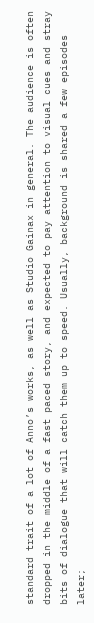standard trait of a lot of Anno’s works, as well as Studio Gainax in general. The audience is often dropped in the middle of a fast paced story, and expected to pay attention to visual cues and stray bits of dialogue that will catch them up to speed. Usually, background is shared a few episodes later;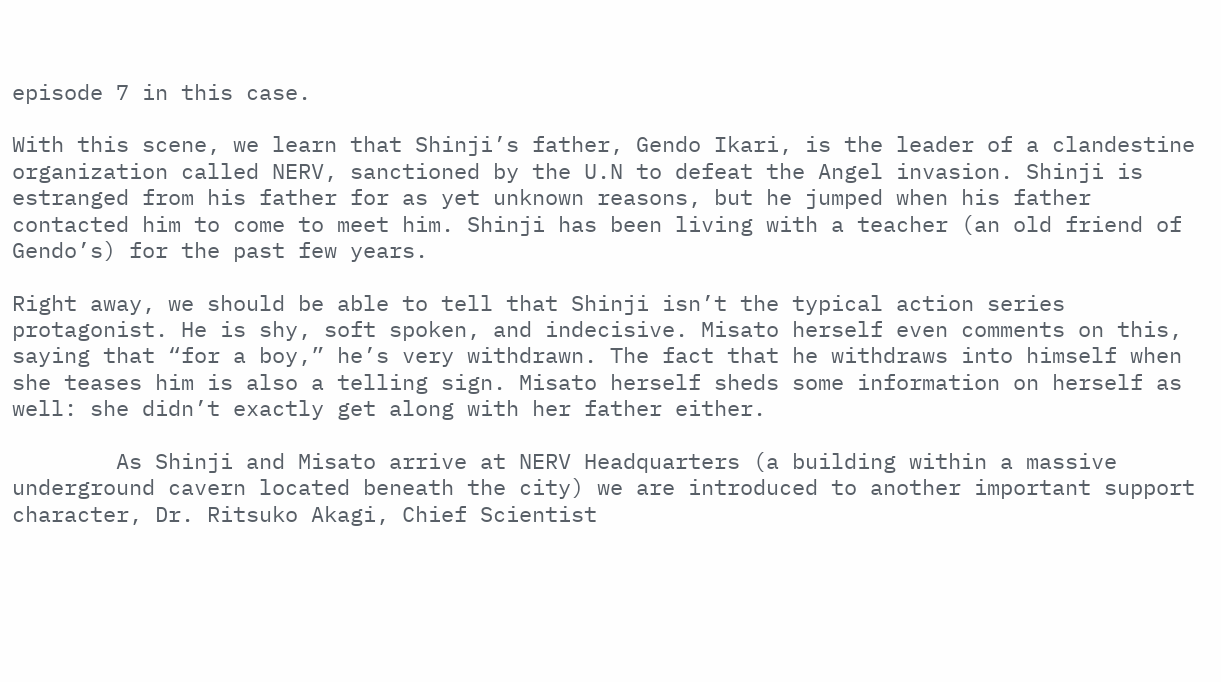episode 7 in this case.

With this scene, we learn that Shinji’s father, Gendo Ikari, is the leader of a clandestine organization called NERV, sanctioned by the U.N to defeat the Angel invasion. Shinji is estranged from his father for as yet unknown reasons, but he jumped when his father contacted him to come to meet him. Shinji has been living with a teacher (an old friend of Gendo’s) for the past few years.

Right away, we should be able to tell that Shinji isn’t the typical action series protagonist. He is shy, soft spoken, and indecisive. Misato herself even comments on this, saying that “for a boy,” he’s very withdrawn. The fact that he withdraws into himself when she teases him is also a telling sign. Misato herself sheds some information on herself as well: she didn’t exactly get along with her father either.

        As Shinji and Misato arrive at NERV Headquarters (a building within a massive underground cavern located beneath the city) we are introduced to another important support character, Dr. Ritsuko Akagi, Chief Scientist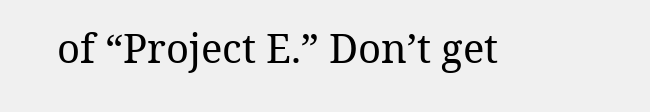of “Project E.” Don’t get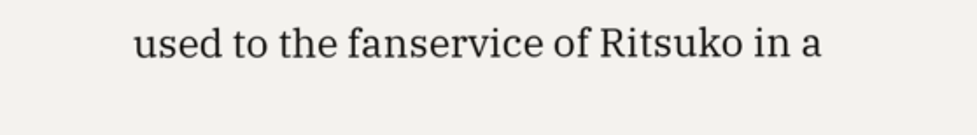used to the fanservice of Ritsuko in a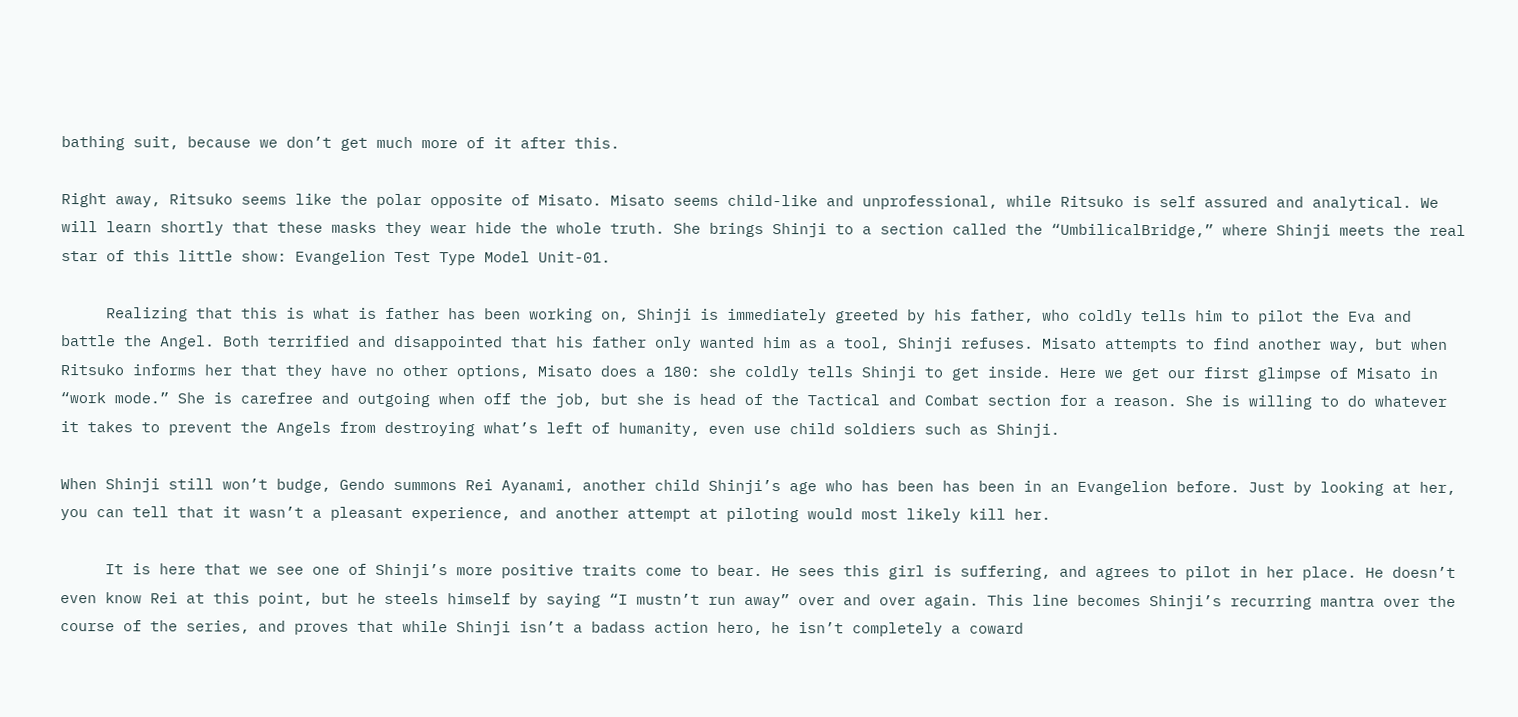bathing suit, because we don’t get much more of it after this.

Right away, Ritsuko seems like the polar opposite of Misato. Misato seems child-like and unprofessional, while Ritsuko is self assured and analytical. We will learn shortly that these masks they wear hide the whole truth. She brings Shinji to a section called the “UmbilicalBridge,” where Shinji meets the real star of this little show: Evangelion Test Type Model Unit-01.

     Realizing that this is what is father has been working on, Shinji is immediately greeted by his father, who coldly tells him to pilot the Eva and battle the Angel. Both terrified and disappointed that his father only wanted him as a tool, Shinji refuses. Misato attempts to find another way, but when Ritsuko informs her that they have no other options, Misato does a 180: she coldly tells Shinji to get inside. Here we get our first glimpse of Misato in “work mode.” She is carefree and outgoing when off the job, but she is head of the Tactical and Combat section for a reason. She is willing to do whatever it takes to prevent the Angels from destroying what’s left of humanity, even use child soldiers such as Shinji.

When Shinji still won’t budge, Gendo summons Rei Ayanami, another child Shinji’s age who has been has been in an Evangelion before. Just by looking at her, you can tell that it wasn’t a pleasant experience, and another attempt at piloting would most likely kill her.

     It is here that we see one of Shinji’s more positive traits come to bear. He sees this girl is suffering, and agrees to pilot in her place. He doesn’t even know Rei at this point, but he steels himself by saying “I mustn’t run away” over and over again. This line becomes Shinji’s recurring mantra over the course of the series, and proves that while Shinji isn’t a badass action hero, he isn’t completely a coward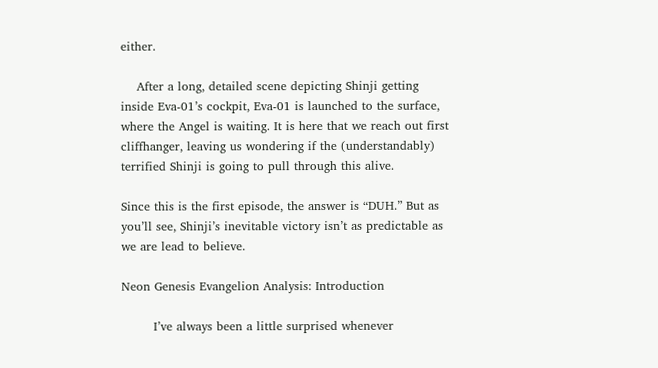either.

    After a long, detailed scene depicting Shinji getting inside Eva-01’s cockpit, Eva-01 is launched to the surface, where the Angel is waiting. It is here that we reach out first cliffhanger, leaving us wondering if the (understandably) terrified Shinji is going to pull through this alive.

Since this is the first episode, the answer is “DUH.” But as you’ll see, Shinji’s inevitable victory isn’t as predictable as we are lead to believe.

Neon Genesis Evangelion Analysis: Introduction

        I’ve always been a little surprised whenever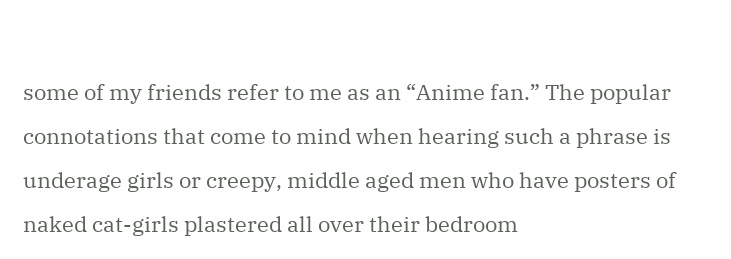some of my friends refer to me as an “Anime fan.” The popular connotations that come to mind when hearing such a phrase is underage girls or creepy, middle aged men who have posters of naked cat-girls plastered all over their bedroom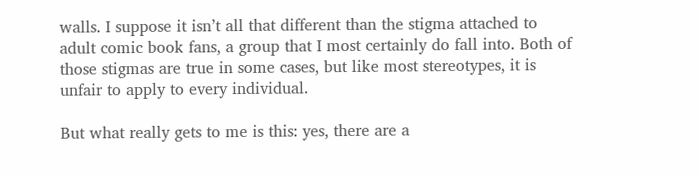walls. I suppose it isn’t all that different than the stigma attached to adult comic book fans, a group that I most certainly do fall into. Both of those stigmas are true in some cases, but like most stereotypes, it is unfair to apply to every individual.

But what really gets to me is this: yes, there are a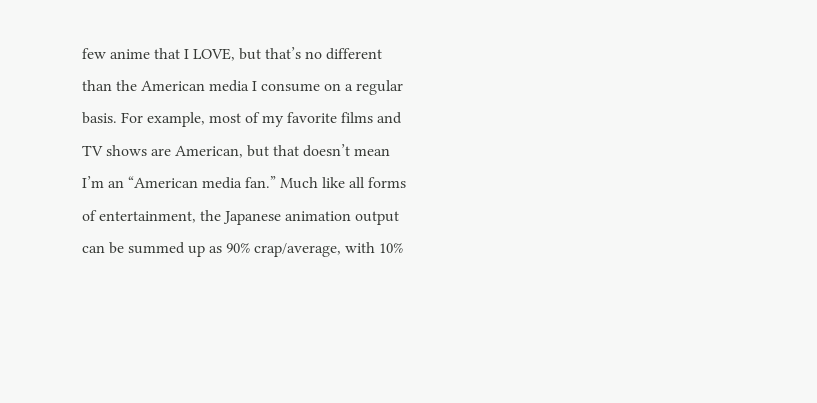few anime that I LOVE, but that’s no different than the American media I consume on a regular basis. For example, most of my favorite films and TV shows are American, but that doesn’t mean I’m an “American media fan.” Much like all forms of entertainment, the Japanese animation output can be summed up as 90% crap/average, with 10%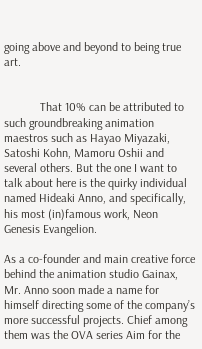going above and beyond to being true art.


            That 10% can be attributed to such groundbreaking animation maestros such as Hayao Miyazaki, Satoshi Kohn, Mamoru Oshii and several others. But the one I want to talk about here is the quirky individual named Hideaki Anno, and specifically, his most (in)famous work, Neon Genesis Evangelion.

As a co-founder and main creative force behind the animation studio Gainax, Mr. Anno soon made a name for himself directing some of the company’s more successful projects. Chief among them was the OVA series Aim for the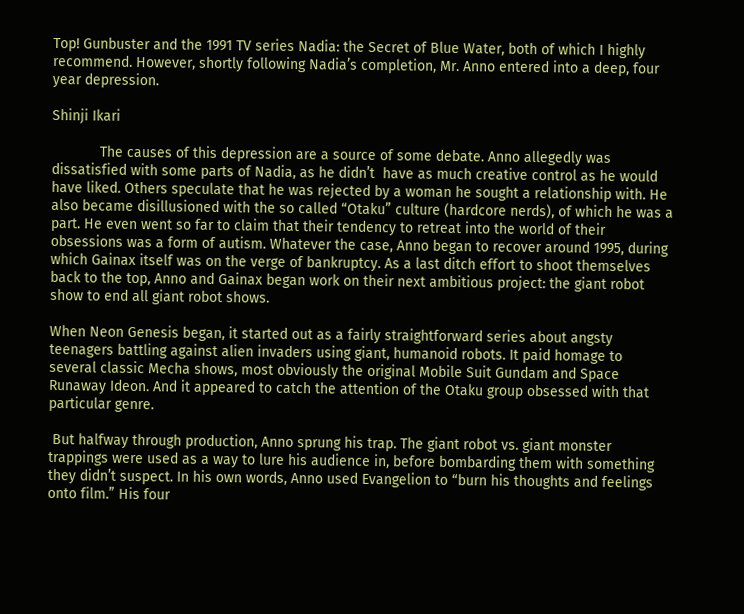Top! Gunbuster and the 1991 TV series Nadia: the Secret of Blue Water, both of which I highly recommend. However, shortly following Nadia’s completion, Mr. Anno entered into a deep, four year depression.

Shinji Ikari

            The causes of this depression are a source of some debate. Anno allegedly was dissatisfied with some parts of Nadia, as he didn’t  have as much creative control as he would have liked. Others speculate that he was rejected by a woman he sought a relationship with. He also became disillusioned with the so called “Otaku” culture (hardcore nerds), of which he was a part. He even went so far to claim that their tendency to retreat into the world of their obsessions was a form of autism. Whatever the case, Anno began to recover around 1995, during which Gainax itself was on the verge of bankruptcy. As a last ditch effort to shoot themselves back to the top, Anno and Gainax began work on their next ambitious project: the giant robot show to end all giant robot shows.

When Neon Genesis began, it started out as a fairly straightforward series about angsty teenagers battling against alien invaders using giant, humanoid robots. It paid homage to several classic Mecha shows, most obviously the original Mobile Suit Gundam and Space Runaway Ideon. And it appeared to catch the attention of the Otaku group obsessed with that particular genre.

 But halfway through production, Anno sprung his trap. The giant robot vs. giant monster trappings were used as a way to lure his audience in, before bombarding them with something they didn’t suspect. In his own words, Anno used Evangelion to “burn his thoughts and feelings onto film.” His four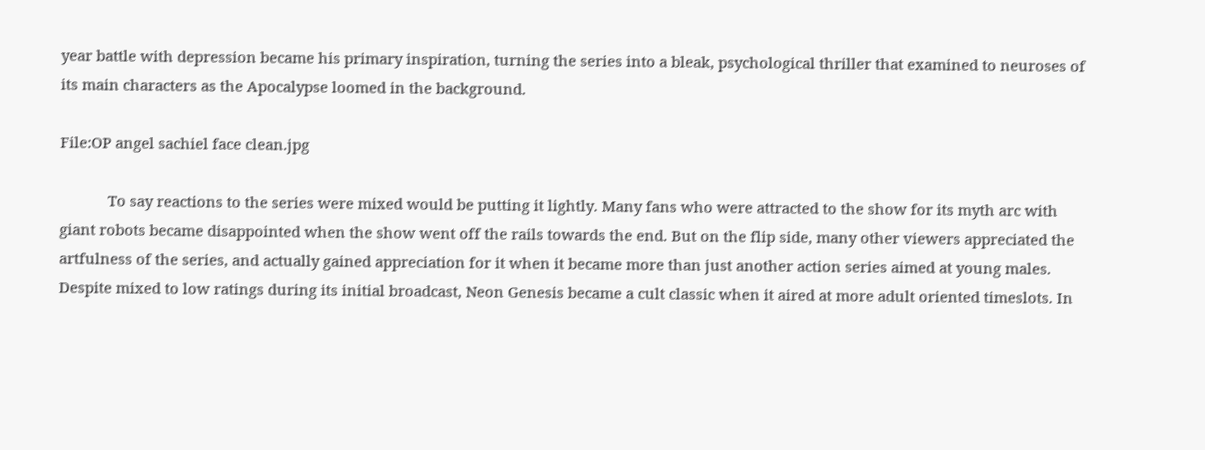year battle with depression became his primary inspiration, turning the series into a bleak, psychological thriller that examined to neuroses of its main characters as the Apocalypse loomed in the background.

File:OP angel sachiel face clean.jpg

            To say reactions to the series were mixed would be putting it lightly. Many fans who were attracted to the show for its myth arc with giant robots became disappointed when the show went off the rails towards the end. But on the flip side, many other viewers appreciated the artfulness of the series, and actually gained appreciation for it when it became more than just another action series aimed at young males. Despite mixed to low ratings during its initial broadcast, Neon Genesis became a cult classic when it aired at more adult oriented timeslots. In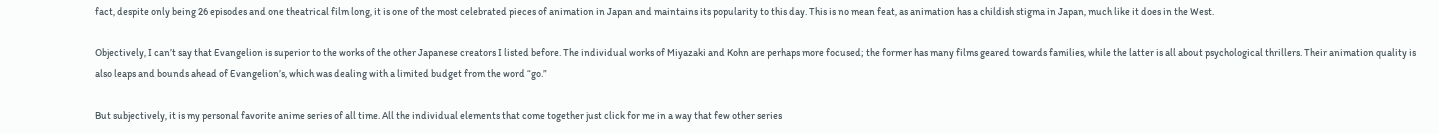fact, despite only being 26 episodes and one theatrical film long, it is one of the most celebrated pieces of animation in Japan and maintains its popularity to this day. This is no mean feat, as animation has a childish stigma in Japan, much like it does in the West.

Objectively, I can’t say that Evangelion is superior to the works of the other Japanese creators I listed before. The individual works of Miyazaki and Kohn are perhaps more focused; the former has many films geared towards families, while the latter is all about psychological thrillers. Their animation quality is also leaps and bounds ahead of Evangelion’s, which was dealing with a limited budget from the word “go.”

But subjectively, it is my personal favorite anime series of all time. All the individual elements that come together just click for me in a way that few other series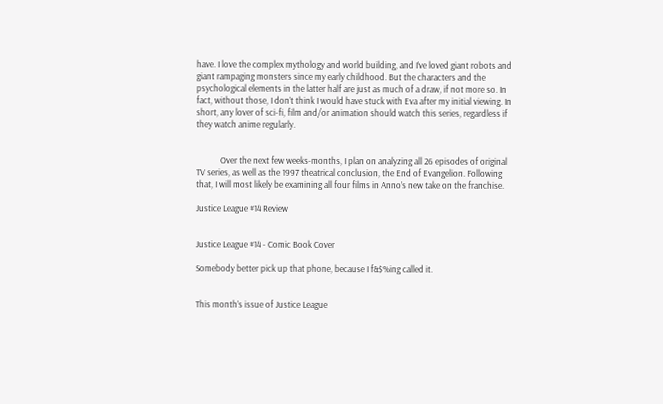have. I love the complex mythology and world building, and I’ve loved giant robots and giant rampaging monsters since my early childhood. But the characters and the psychological elements in the latter half are just as much of a draw, if not more so. In fact, without those, I don’t think I would have stuck with Eva after my initial viewing. In short, any lover of sci-fi, film and/or animation should watch this series, regardless if they watch anime regularly.


            Over the next few weeks-months, I plan on analyzing all 26 episodes of original TV series, as well as the 1997 theatrical conclusion, the End of Evangelion. Following that, I will most likely be examining all four films in Anno’s new take on the franchise.

Justice League #14 Review


Justice League #14 - Comic Book Cover

Somebody better pick up that phone, because I f&$%ing called it.


This month’s issue of Justice League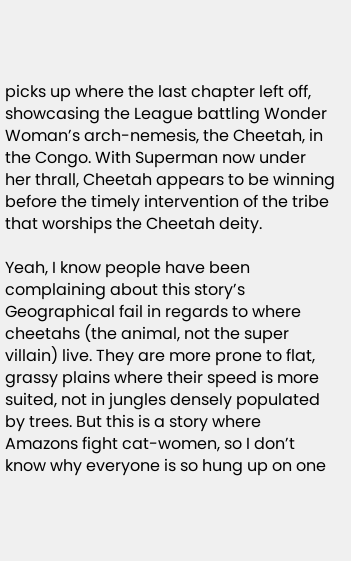picks up where the last chapter left off, showcasing the League battling Wonder Woman’s arch-nemesis, the Cheetah, in the Congo. With Superman now under her thrall, Cheetah appears to be winning before the timely intervention of the tribe that worships the Cheetah deity.

Yeah, I know people have been complaining about this story’s Geographical fail in regards to where cheetahs (the animal, not the super villain) live. They are more prone to flat, grassy plains where their speed is more suited, not in jungles densely populated by trees. But this is a story where Amazons fight cat-women, so I don’t know why everyone is so hung up on one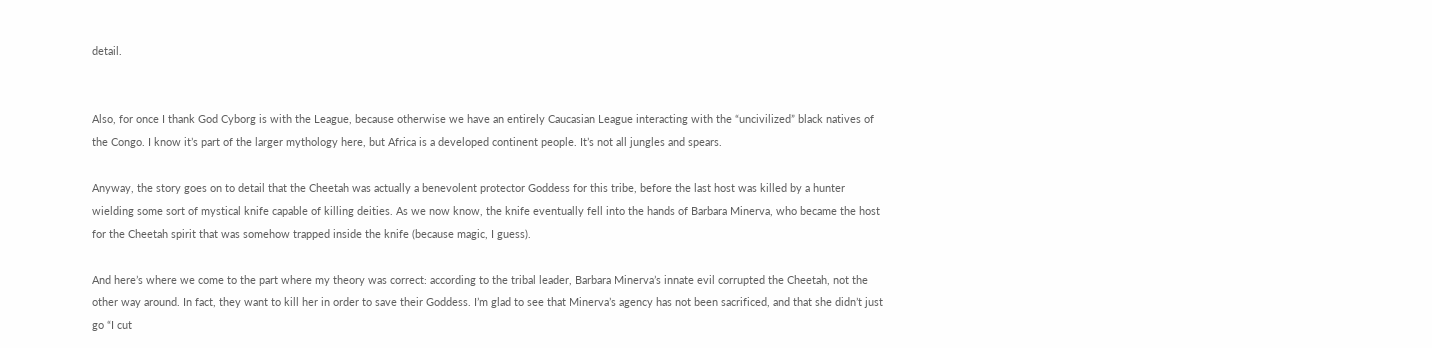detail.


Also, for once I thank God Cyborg is with the League, because otherwise we have an entirely Caucasian League interacting with the “uncivilized” black natives of the Congo. I know it’s part of the larger mythology here, but Africa is a developed continent people. It’s not all jungles and spears.

Anyway, the story goes on to detail that the Cheetah was actually a benevolent protector Goddess for this tribe, before the last host was killed by a hunter wielding some sort of mystical knife capable of killing deities. As we now know, the knife eventually fell into the hands of Barbara Minerva, who became the host for the Cheetah spirit that was somehow trapped inside the knife (because magic, I guess).

And here’s where we come to the part where my theory was correct: according to the tribal leader, Barbara Minerva’s innate evil corrupted the Cheetah, not the other way around. In fact, they want to kill her in order to save their Goddess. I’m glad to see that Minerva’s agency has not been sacrificed, and that she didn’t just go “I cut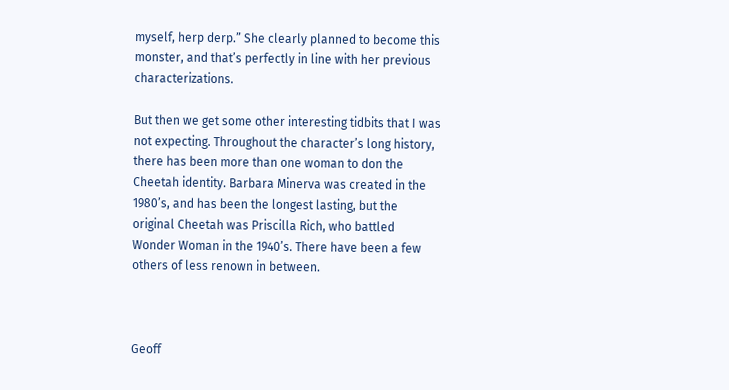myself, herp derp.” She clearly planned to become this monster, and that’s perfectly in line with her previous characterizations.

But then we get some other interesting tidbits that I was not expecting. Throughout the character’s long history, there has been more than one woman to don the Cheetah identity. Barbara Minerva was created in the 1980’s, and has been the longest lasting, but the original Cheetah was Priscilla Rich, who battled Wonder Woman in the 1940’s. There have been a few others of less renown in between.



Geoff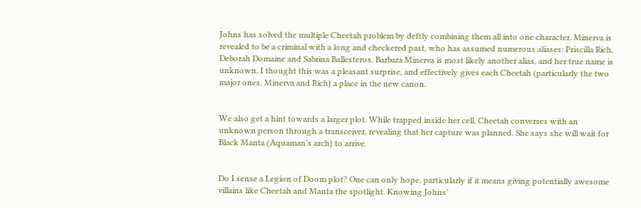Johns has solved the multiple Cheetah problem by deftly combining them all into one character. Minerva is revealed to be a criminal with a long and checkered past, who has assumed numerous aliases: Priscilla Rich, Deborah Domaine and Sabrina Ballesteros. Barbara Minerva is most likely another alias, and her true name is unknown. I thought this was a pleasant surprise, and effectively gives each Cheetah (particularly the two major ones, Minerva and Rich) a place in the new canon.


We also get a hint towards a larger plot. While trapped inside her cell, Cheetah converses with an unknown person through a transceiver, revealing that her capture was planned. She says she will wait for Black Manta (Aquaman’s arch) to arrive.


Do I sense a Legion of Doom plot? One can only hope, particularly if it means giving potentially awesome villains like Cheetah and Manta the spotlight. Knowing Johns’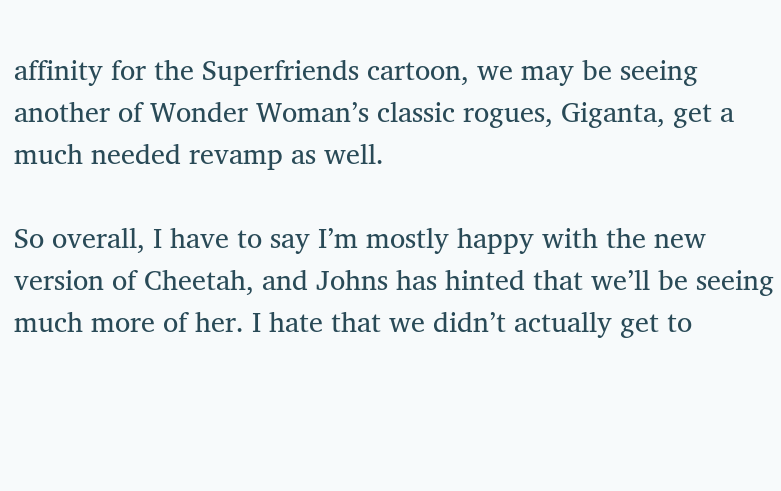affinity for the Superfriends cartoon, we may be seeing another of Wonder Woman’s classic rogues, Giganta, get a much needed revamp as well.

So overall, I have to say I’m mostly happy with the new version of Cheetah, and Johns has hinted that we’ll be seeing much more of her. I hate that we didn’t actually get to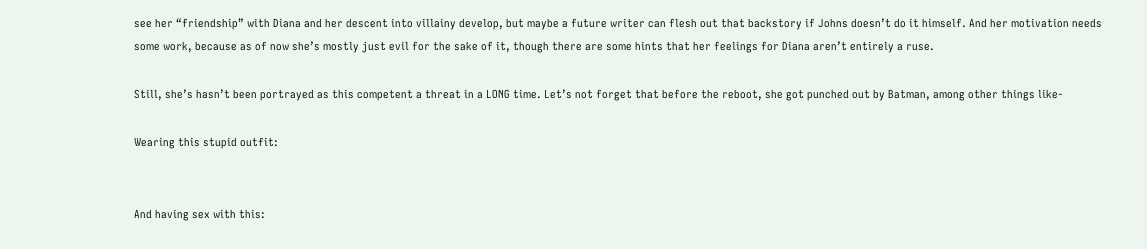see her “friendship” with Diana and her descent into villainy develop, but maybe a future writer can flesh out that backstory if Johns doesn’t do it himself. And her motivation needs some work, because as of now she’s mostly just evil for the sake of it, though there are some hints that her feelings for Diana aren’t entirely a ruse.

Still, she’s hasn’t been portrayed as this competent a threat in a LONG time. Let’s not forget that before the reboot, she got punched out by Batman, among other things like-

Wearing this stupid outfit:


And having sex with this: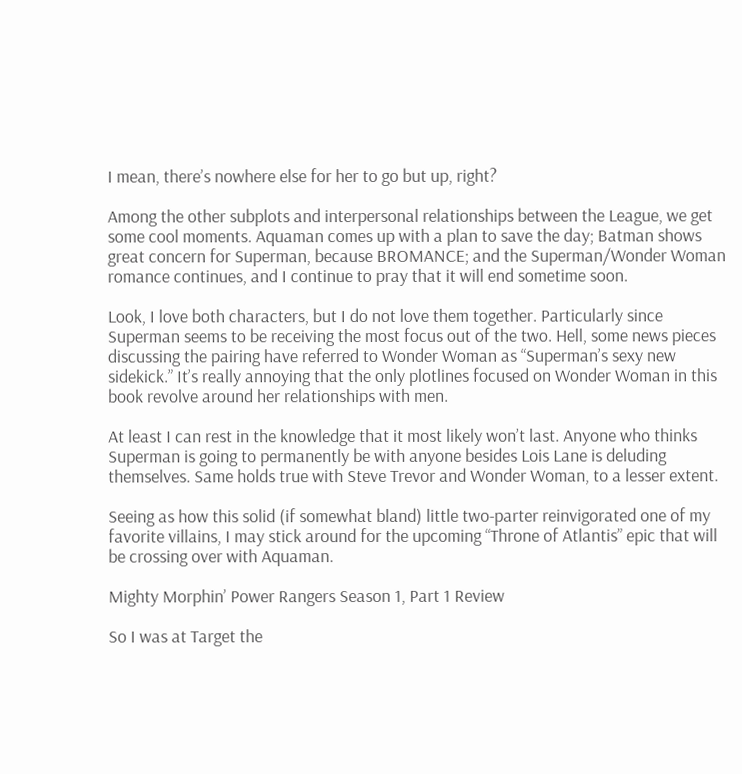I mean, there’s nowhere else for her to go but up, right?

Among the other subplots and interpersonal relationships between the League, we get some cool moments. Aquaman comes up with a plan to save the day; Batman shows great concern for Superman, because BROMANCE; and the Superman/Wonder Woman romance continues, and I continue to pray that it will end sometime soon.

Look, I love both characters, but I do not love them together. Particularly since Superman seems to be receiving the most focus out of the two. Hell, some news pieces discussing the pairing have referred to Wonder Woman as “Superman’s sexy new sidekick.” It’s really annoying that the only plotlines focused on Wonder Woman in this book revolve around her relationships with men.

At least I can rest in the knowledge that it most likely won’t last. Anyone who thinks Superman is going to permanently be with anyone besides Lois Lane is deluding themselves. Same holds true with Steve Trevor and Wonder Woman, to a lesser extent.

Seeing as how this solid (if somewhat bland) little two-parter reinvigorated one of my favorite villains, I may stick around for the upcoming “Throne of Atlantis” epic that will be crossing over with Aquaman.

Mighty Morphin’ Power Rangers Season 1, Part 1 Review

So I was at Target the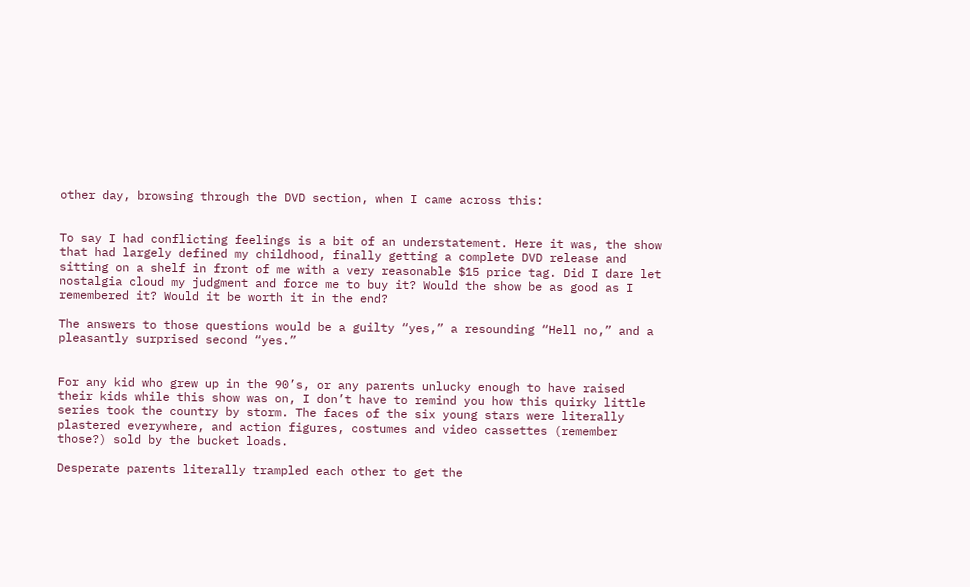other day, browsing through the DVD section, when I came across this:


To say I had conflicting feelings is a bit of an understatement. Here it was, the show that had largely defined my childhood, finally getting a complete DVD release and sitting on a shelf in front of me with a very reasonable $15 price tag. Did I dare let nostalgia cloud my judgment and force me to buy it? Would the show be as good as I remembered it? Would it be worth it in the end?

The answers to those questions would be a guilty “yes,” a resounding “Hell no,” and a pleasantly surprised second “yes.”


For any kid who grew up in the 90’s, or any parents unlucky enough to have raised their kids while this show was on, I don’t have to remind you how this quirky little series took the country by storm. The faces of the six young stars were literally plastered everywhere, and action figures, costumes and video cassettes (remember those?) sold by the bucket loads.

Desperate parents literally trampled each other to get the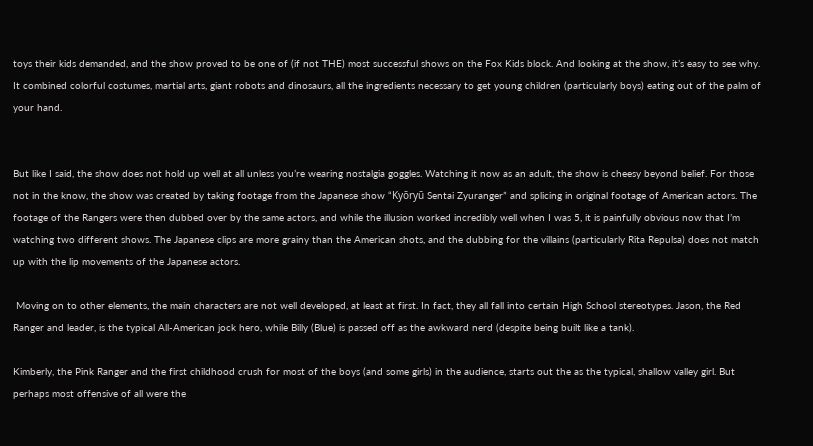toys their kids demanded, and the show proved to be one of (if not THE) most successful shows on the Fox Kids block. And looking at the show, it’s easy to see why. It combined colorful costumes, martial arts, giant robots and dinosaurs, all the ingredients necessary to get young children (particularly boys) eating out of the palm of your hand.


But like I said, the show does not hold up well at all unless you’re wearing nostalgia goggles. Watching it now as an adult, the show is cheesy beyond belief. For those not in the know, the show was created by taking footage from the Japanese show “Kyōryū Sentai Zyuranger” and splicing in original footage of American actors. The footage of the Rangers were then dubbed over by the same actors, and while the illusion worked incredibly well when I was 5, it is painfully obvious now that I’m watching two different shows. The Japanese clips are more grainy than the American shots, and the dubbing for the villains (particularly Rita Repulsa) does not match up with the lip movements of the Japanese actors.

 Moving on to other elements, the main characters are not well developed, at least at first. In fact, they all fall into certain High School stereotypes. Jason, the Red Ranger and leader, is the typical All-American jock hero, while Billy (Blue) is passed off as the awkward nerd (despite being built like a tank).

Kimberly, the Pink Ranger and the first childhood crush for most of the boys (and some girls) in the audience, starts out the as the typical, shallow valley girl. But perhaps most offensive of all were the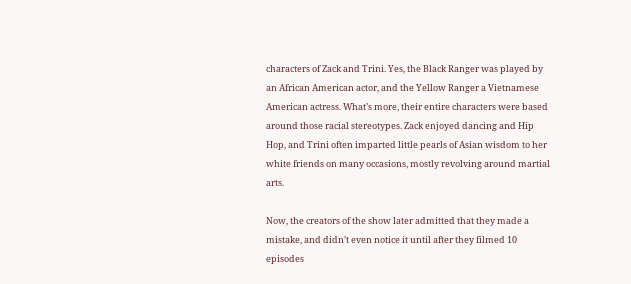characters of Zack and Trini. Yes, the Black Ranger was played by an African American actor, and the Yellow Ranger a Vietnamese American actress. What’s more, their entire characters were based around those racial stereotypes. Zack enjoyed dancing and Hip Hop, and Trini often imparted little pearls of Asian wisdom to her white friends on many occasions, mostly revolving around martial arts.

Now, the creators of the show later admitted that they made a mistake, and didn’t even notice it until after they filmed 10 episodes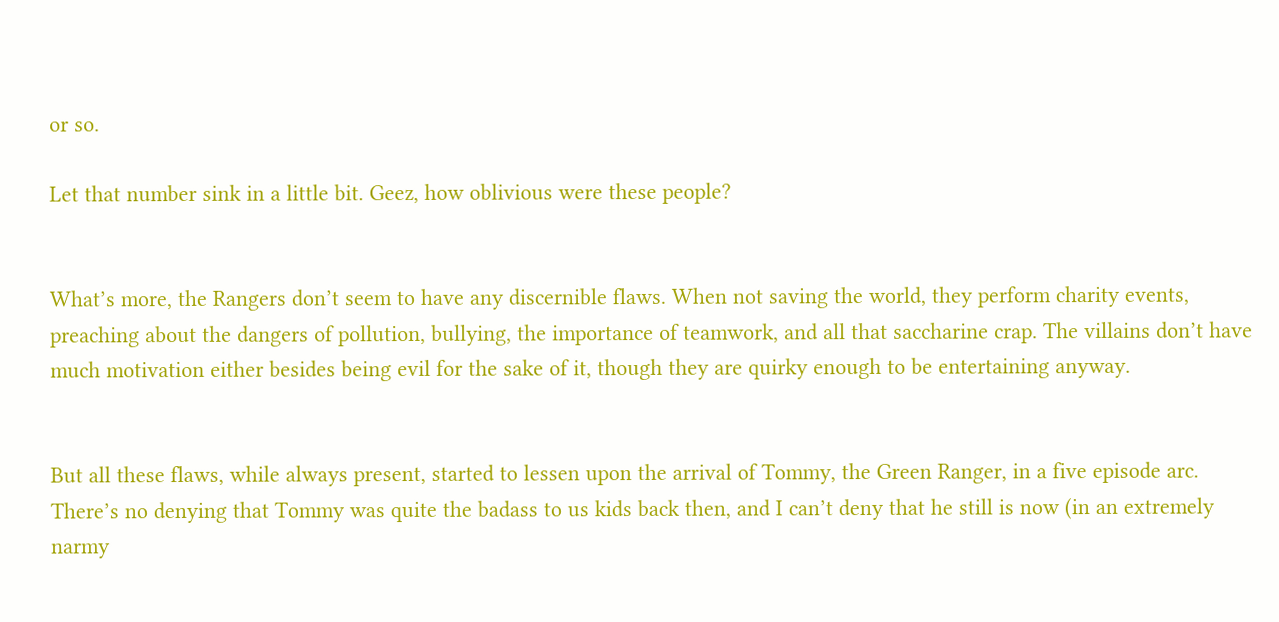or so.

Let that number sink in a little bit. Geez, how oblivious were these people?


What’s more, the Rangers don’t seem to have any discernible flaws. When not saving the world, they perform charity events, preaching about the dangers of pollution, bullying, the importance of teamwork, and all that saccharine crap. The villains don’t have much motivation either besides being evil for the sake of it, though they are quirky enough to be entertaining anyway.


But all these flaws, while always present, started to lessen upon the arrival of Tommy, the Green Ranger, in a five episode arc. There’s no denying that Tommy was quite the badass to us kids back then, and I can’t deny that he still is now (in an extremely narmy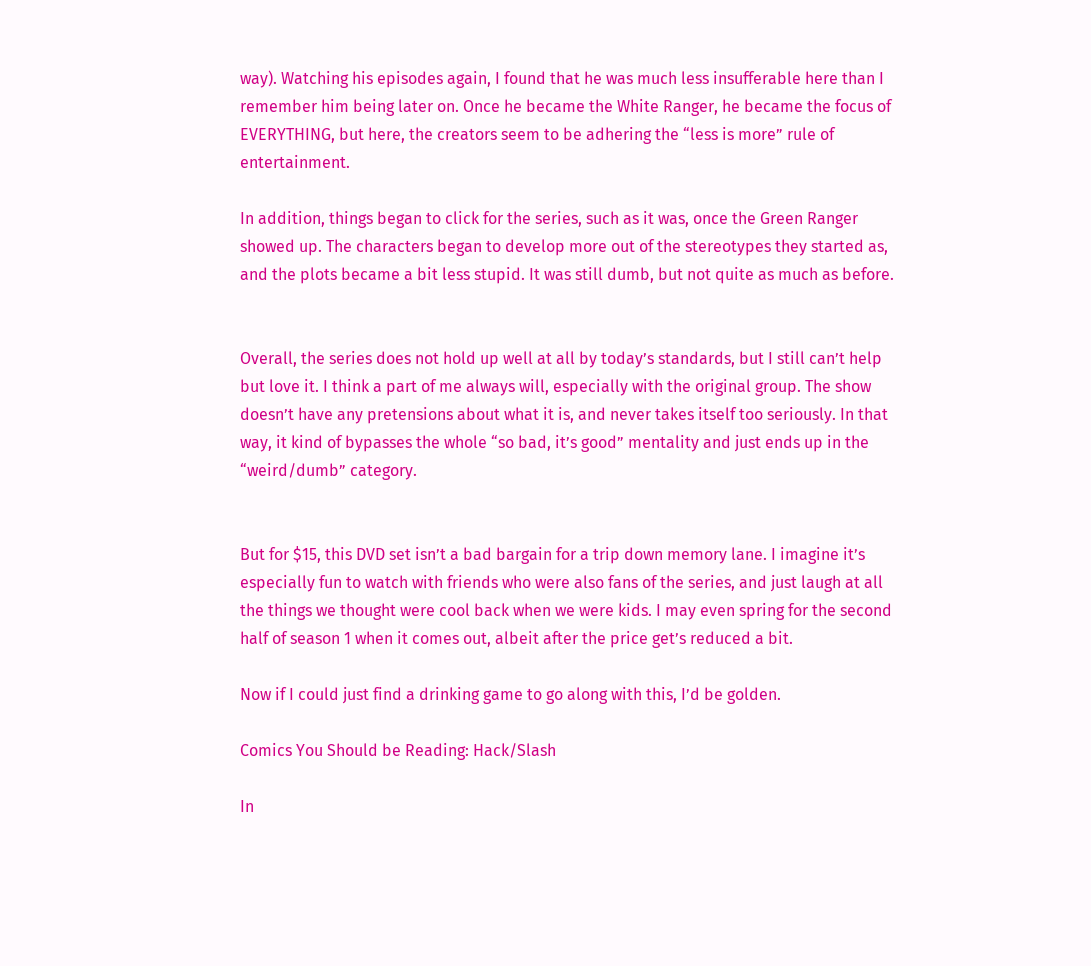way). Watching his episodes again, I found that he was much less insufferable here than I remember him being later on. Once he became the White Ranger, he became the focus of EVERYTHING, but here, the creators seem to be adhering the “less is more” rule of entertainment.

In addition, things began to click for the series, such as it was, once the Green Ranger showed up. The characters began to develop more out of the stereotypes they started as, and the plots became a bit less stupid. It was still dumb, but not quite as much as before.


Overall, the series does not hold up well at all by today’s standards, but I still can’t help but love it. I think a part of me always will, especially with the original group. The show doesn’t have any pretensions about what it is, and never takes itself too seriously. In that way, it kind of bypasses the whole “so bad, it’s good” mentality and just ends up in the “weird/dumb” category.


But for $15, this DVD set isn’t a bad bargain for a trip down memory lane. I imagine it’s especially fun to watch with friends who were also fans of the series, and just laugh at all the things we thought were cool back when we were kids. I may even spring for the second half of season 1 when it comes out, albeit after the price get’s reduced a bit.

Now if I could just find a drinking game to go along with this, I’d be golden.

Comics You Should be Reading: Hack/Slash

In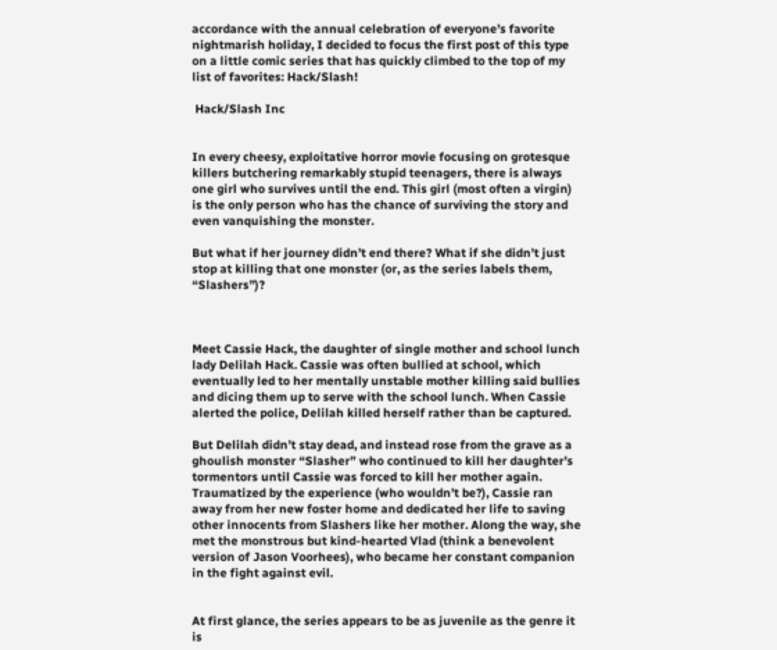accordance with the annual celebration of everyone’s favorite nightmarish holiday, I decided to focus the first post of this type on a little comic series that has quickly climbed to the top of my list of favorites: Hack/Slash!

 Hack/Slash Inc


In every cheesy, exploitative horror movie focusing on grotesque killers butchering remarkably stupid teenagers, there is always one girl who survives until the end. This girl (most often a virgin) is the only person who has the chance of surviving the story and even vanquishing the monster.

But what if her journey didn’t end there? What if she didn’t just stop at killing that one monster (or, as the series labels them, “Slashers”)?



Meet Cassie Hack, the daughter of single mother and school lunch lady Delilah Hack. Cassie was often bullied at school, which eventually led to her mentally unstable mother killing said bullies and dicing them up to serve with the school lunch. When Cassie alerted the police, Delilah killed herself rather than be captured.

But Delilah didn’t stay dead, and instead rose from the grave as a ghoulish monster “Slasher” who continued to kill her daughter’s tormentors until Cassie was forced to kill her mother again. Traumatized by the experience (who wouldn’t be?), Cassie ran away from her new foster home and dedicated her life to saving other innocents from Slashers like her mother. Along the way, she met the monstrous but kind-hearted Vlad (think a benevolent version of Jason Voorhees), who became her constant companion in the fight against evil.


At first glance, the series appears to be as juvenile as the genre it is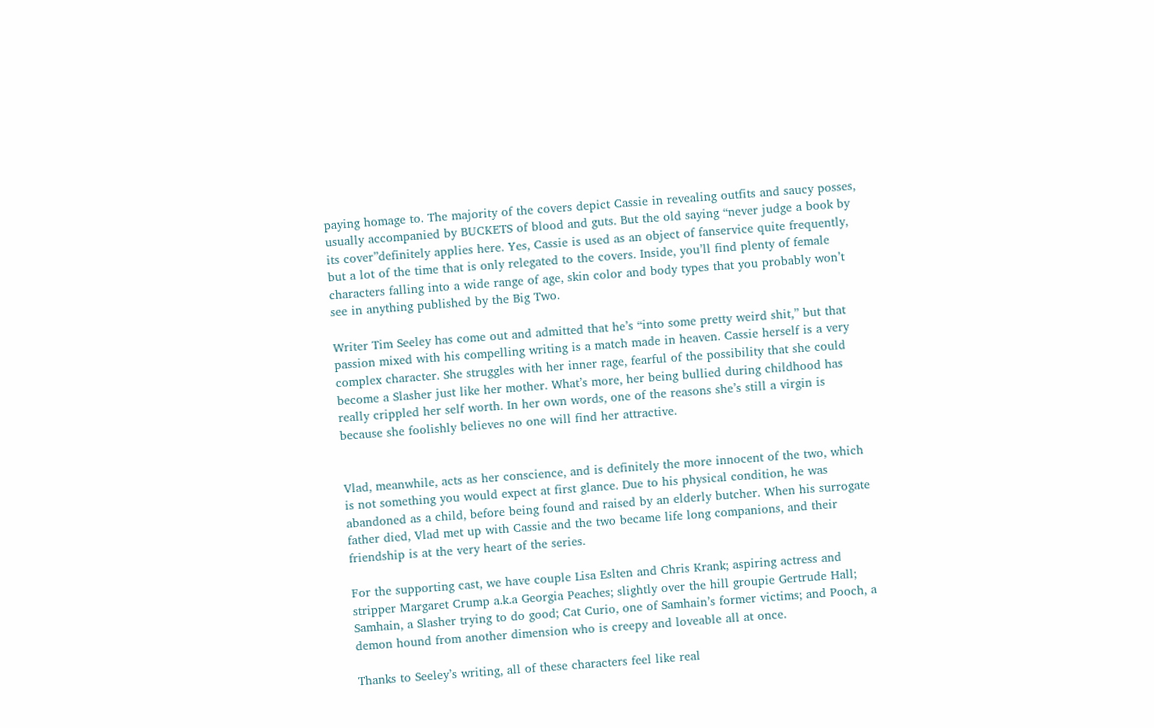paying homage to. The majority of the covers depict Cassie in revealing outfits and saucy posses, usually accompanied by BUCKETS of blood and guts. But the old saying “never judge a book by its cover”definitely applies here. Yes, Cassie is used as an object of fanservice quite frequently, but a lot of the time that is only relegated to the covers. Inside, you’ll find plenty of female characters falling into a wide range of age, skin color and body types that you probably won’t see in anything published by the Big Two.

Writer Tim Seeley has come out and admitted that he’s “into some pretty weird shit,” but that passion mixed with his compelling writing is a match made in heaven. Cassie herself is a very complex character. She struggles with her inner rage, fearful of the possibility that she could become a Slasher just like her mother. What’s more, her being bullied during childhood has really crippled her self worth. In her own words, one of the reasons she’s still a virgin is because she foolishly believes no one will find her attractive.


Vlad, meanwhile, acts as her conscience, and is definitely the more innocent of the two, which is not something you would expect at first glance. Due to his physical condition, he was abandoned as a child, before being found and raised by an elderly butcher. When his surrogate father died, Vlad met up with Cassie and the two became life long companions, and their friendship is at the very heart of the series.

For the supporting cast, we have couple Lisa Eslten and Chris Krank; aspiring actress and stripper Margaret Crump a.k.a Georgia Peaches; slightly over the hill groupie Gertrude Hall; Samhain, a Slasher trying to do good; Cat Curio, one of Samhain’s former victims; and Pooch, a demon hound from another dimension who is creepy and loveable all at once.

Thanks to Seeley’s writing, all of these characters feel like real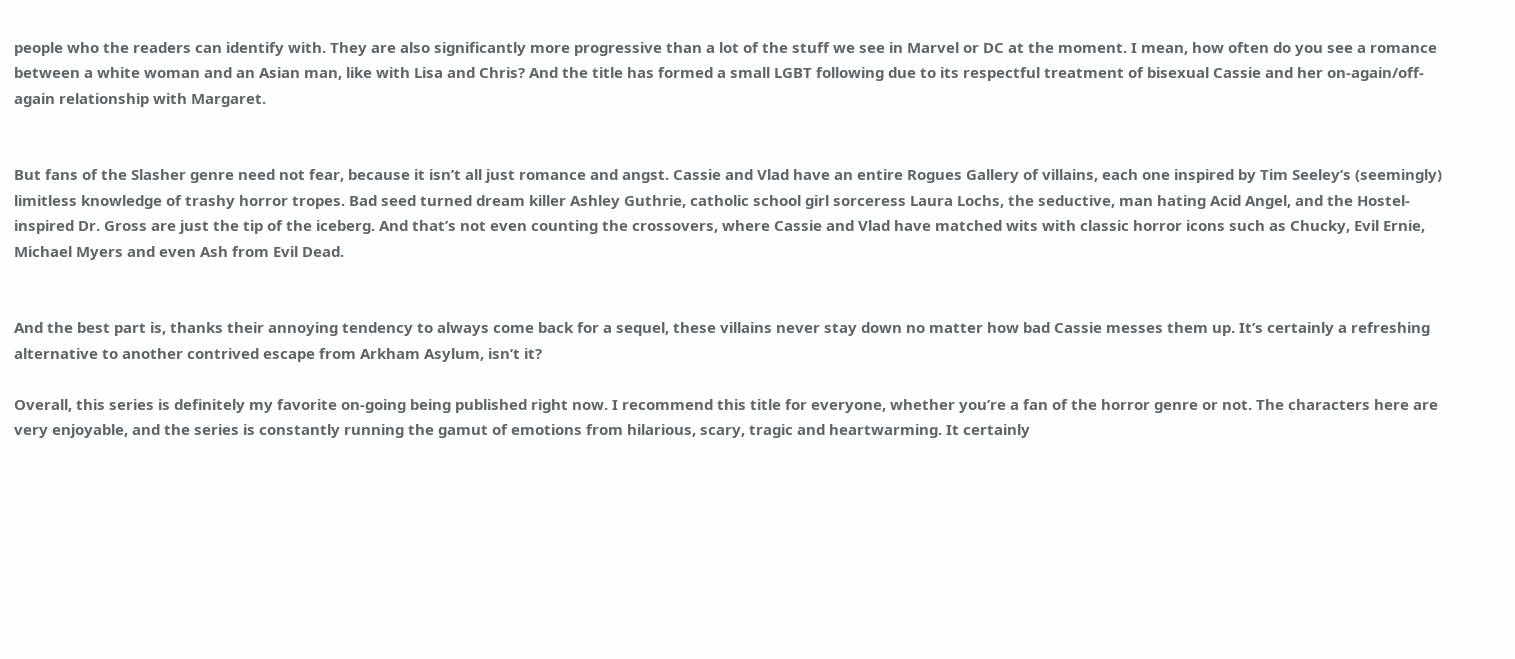people who the readers can identify with. They are also significantly more progressive than a lot of the stuff we see in Marvel or DC at the moment. I mean, how often do you see a romance between a white woman and an Asian man, like with Lisa and Chris? And the title has formed a small LGBT following due to its respectful treatment of bisexual Cassie and her on-again/off-again relationship with Margaret.


But fans of the Slasher genre need not fear, because it isn’t all just romance and angst. Cassie and Vlad have an entire Rogues Gallery of villains, each one inspired by Tim Seeley’s (seemingly) limitless knowledge of trashy horror tropes. Bad seed turned dream killer Ashley Guthrie, catholic school girl sorceress Laura Lochs, the seductive, man hating Acid Angel, and the Hostel-inspired Dr. Gross are just the tip of the iceberg. And that’s not even counting the crossovers, where Cassie and Vlad have matched wits with classic horror icons such as Chucky, Evil Ernie, Michael Myers and even Ash from Evil Dead.


And the best part is, thanks their annoying tendency to always come back for a sequel, these villains never stay down no matter how bad Cassie messes them up. It’s certainly a refreshing alternative to another contrived escape from Arkham Asylum, isn’t it?

Overall, this series is definitely my favorite on-going being published right now. I recommend this title for everyone, whether you’re a fan of the horror genre or not. The characters here are very enjoyable, and the series is constantly running the gamut of emotions from hilarious, scary, tragic and heartwarming. It certainly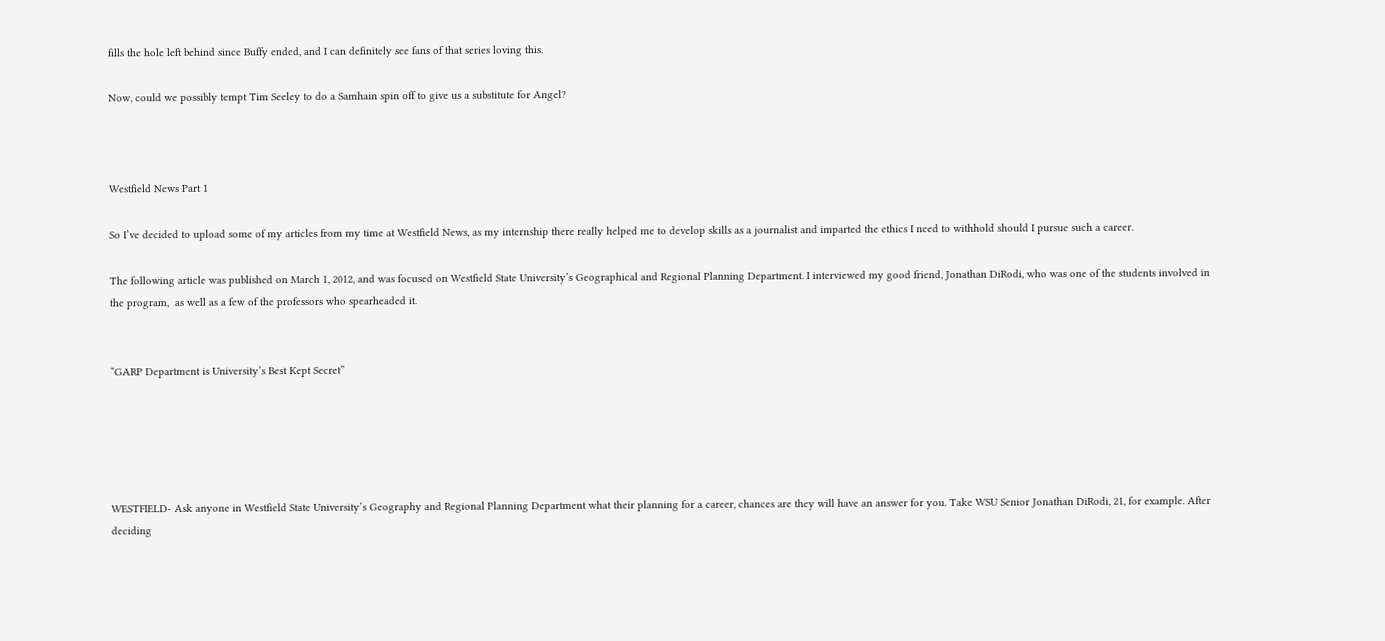fills the hole left behind since Buffy ended, and I can definitely see fans of that series loving this.

Now, could we possibly tempt Tim Seeley to do a Samhain spin off to give us a substitute for Angel?



Westfield News Part 1

So I’ve decided to upload some of my articles from my time at Westfield News, as my internship there really helped me to develop skills as a journalist and imparted the ethics I need to withhold should I pursue such a career.

The following article was published on March 1, 2012, and was focused on Westfield State University’s Geographical and Regional Planning Department. I interviewed my good friend, Jonathan DiRodi, who was one of the students involved in the program,  as well as a few of the professors who spearheaded it.


“GARP Department is University’s Best Kept Secret”





WESTFIELD- Ask anyone in Westfield State University’s Geography and Regional Planning Department what their planning for a career, chances are they will have an answer for you. Take WSU Senior Jonathan DiRodi, 21, for example. After deciding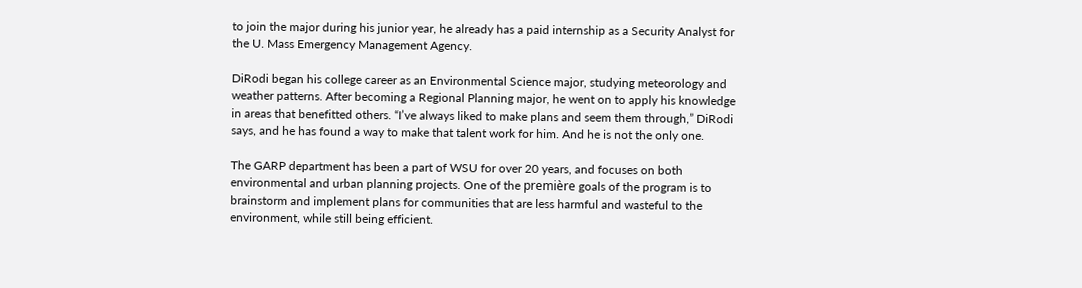to join the major during his junior year, he already has a paid internship as a Security Analyst for the U. Mass Emergency Management Agency.

DiRodi began his college career as an Environmental Science major, studying meteorology and weather patterns. After becoming a Regional Planning major, he went on to apply his knowledge in areas that benefitted others. “I’ve always liked to make plans and seem them through,” DiRodi says, and he has found a way to make that talent work for him. And he is not the only one.

The GARP department has been a part of WSU for over 20 years, and focuses on both environmental and urban planning projects. One of the première goals of the program is to brainstorm and implement plans for communities that are less harmful and wasteful to the environment, while still being efficient.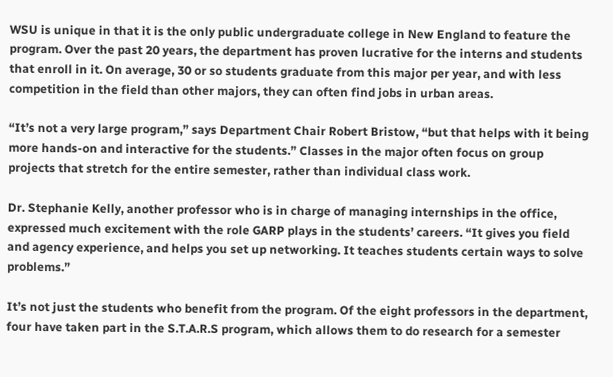WSU is unique in that it is the only public undergraduate college in New England to feature the program. Over the past 20 years, the department has proven lucrative for the interns and students that enroll in it. On average, 30 or so students graduate from this major per year, and with less competition in the field than other majors, they can often find jobs in urban areas.

“It’s not a very large program,” says Department Chair Robert Bristow, “but that helps with it being more hands-on and interactive for the students.” Classes in the major often focus on group projects that stretch for the entire semester, rather than individual class work.

Dr. Stephanie Kelly, another professor who is in charge of managing internships in the office, expressed much excitement with the role GARP plays in the students’ careers. “It gives you field and agency experience, and helps you set up networking. It teaches students certain ways to solve problems.”

It’s not just the students who benefit from the program. Of the eight professors in the department, four have taken part in the S.T.A.R.S program, which allows them to do research for a semester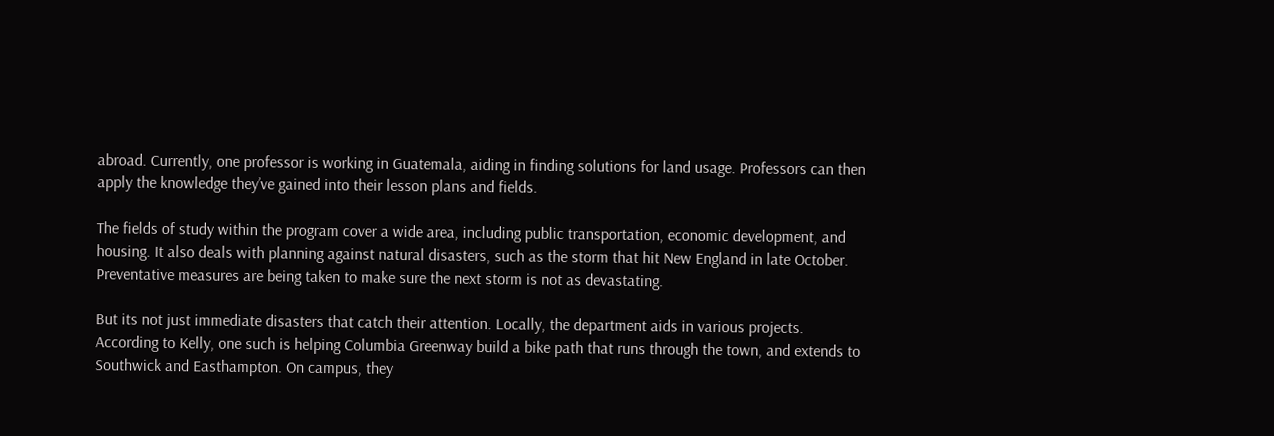abroad. Currently, one professor is working in Guatemala, aiding in finding solutions for land usage. Professors can then apply the knowledge they’ve gained into their lesson plans and fields.

The fields of study within the program cover a wide area, including public transportation, economic development, and housing. It also deals with planning against natural disasters, such as the storm that hit New England in late October. Preventative measures are being taken to make sure the next storm is not as devastating.

But its not just immediate disasters that catch their attention. Locally, the department aids in various projects. According to Kelly, one such is helping Columbia Greenway build a bike path that runs through the town, and extends to Southwick and Easthampton. On campus, they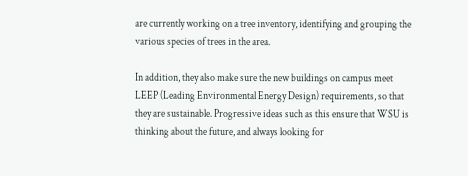are currently working on a tree inventory, identifying and grouping the various species of trees in the area.

In addition, they also make sure the new buildings on campus meet LEEP (Leading Environmental Energy Design) requirements, so that they are sustainable. Progressive ideas such as this ensure that WSU is thinking about the future, and always looking for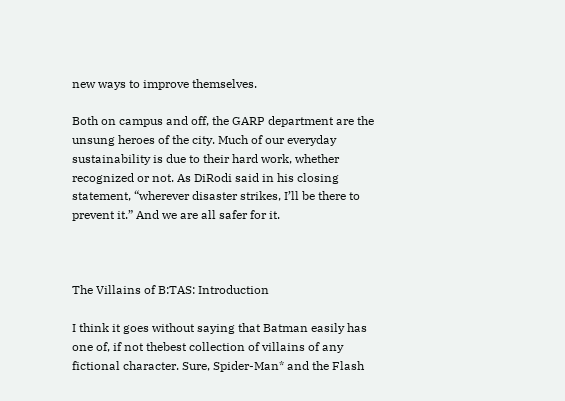new ways to improve themselves.

Both on campus and off, the GARP department are the unsung heroes of the city. Much of our everyday sustainability is due to their hard work, whether recognized or not. As DiRodi said in his closing statement, “wherever disaster strikes, I’ll be there to prevent it.” And we are all safer for it.



The Villains of B:TAS: Introduction

I think it goes without saying that Batman easily has one of, if not thebest collection of villains of any fictional character. Sure, Spider-Man* and the Flash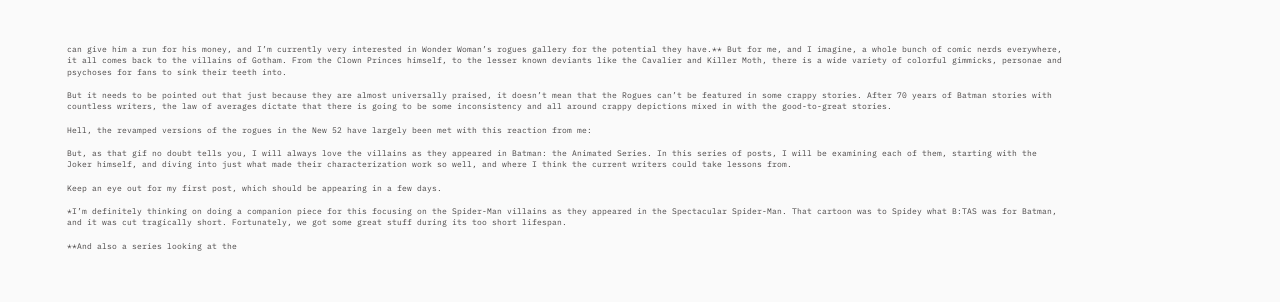can give him a run for his money, and I’m currently very interested in Wonder Woman’s rogues gallery for the potential they have.** But for me, and I imagine, a whole bunch of comic nerds everywhere, it all comes back to the villains of Gotham. From the Clown Princes himself, to the lesser known deviants like the Cavalier and Killer Moth, there is a wide variety of colorful gimmicks, personae and psychoses for fans to sink their teeth into.

But it needs to be pointed out that just because they are almost universally praised, it doesn’t mean that the Rogues can’t be featured in some crappy stories. After 70 years of Batman stories with countless writers, the law of averages dictate that there is going to be some inconsistency and all around crappy depictions mixed in with the good-to-great stories.

Hell, the revamped versions of the rogues in the New 52 have largely been met with this reaction from me:

But, as that gif no doubt tells you, I will always love the villains as they appeared in Batman: the Animated Series. In this series of posts, I will be examining each of them, starting with the Joker himself, and diving into just what made their characterization work so well, and where I think the current writers could take lessons from.

Keep an eye out for my first post, which should be appearing in a few days.

*I’m definitely thinking on doing a companion piece for this focusing on the Spider-Man villains as they appeared in the Spectacular Spider-Man. That cartoon was to Spidey what B:TAS was for Batman, and it was cut tragically short. Fortunately, we got some great stuff during its too short lifespan.

**And also a series looking at the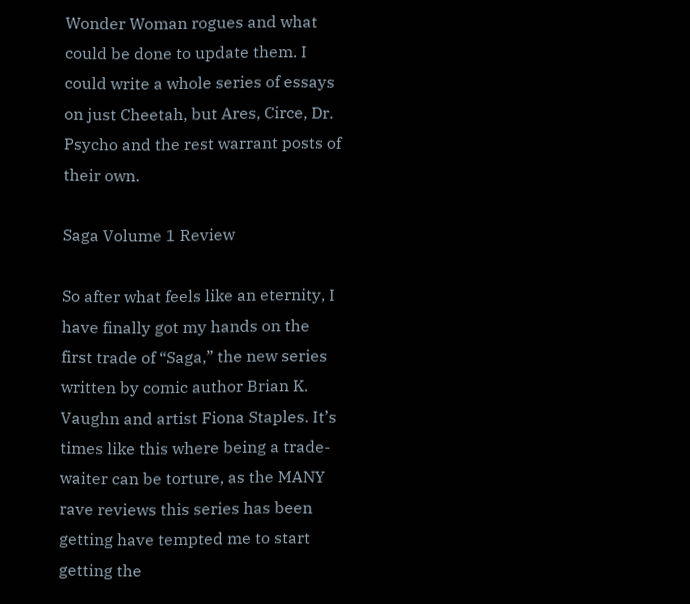Wonder Woman rogues and what could be done to update them. I could write a whole series of essays on just Cheetah, but Ares, Circe, Dr. Psycho and the rest warrant posts of their own.

Saga Volume 1 Review

So after what feels like an eternity, I have finally got my hands on the first trade of “Saga,” the new series written by comic author Brian K. Vaughn and artist Fiona Staples. It’s times like this where being a trade-waiter can be torture, as the MANY rave reviews this series has been getting have tempted me to start getting the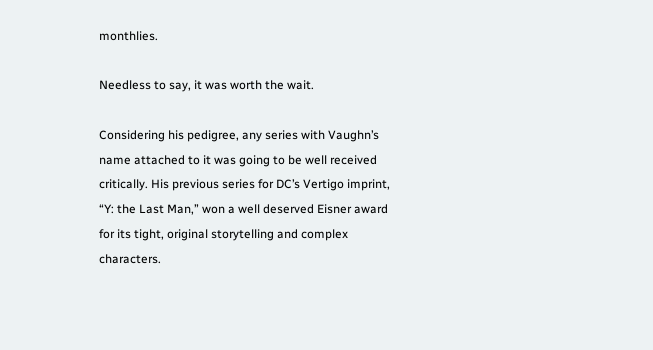monthlies.

Needless to say, it was worth the wait.

Considering his pedigree, any series with Vaughn’s name attached to it was going to be well received critically. His previous series for DC’s Vertigo imprint, “Y: the Last Man,” won a well deserved Eisner award for its tight, original storytelling and complex characters.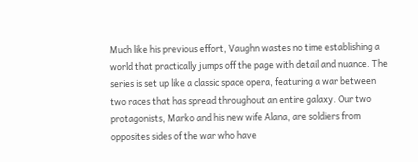Much like his previous effort, Vaughn wastes no time establishing a world that practically jumps off the page with detail and nuance. The series is set up like a classic space opera, featuring a war between two races that has spread throughout an entire galaxy. Our two protagonists, Marko and his new wife Alana, are soldiers from opposites sides of the war who have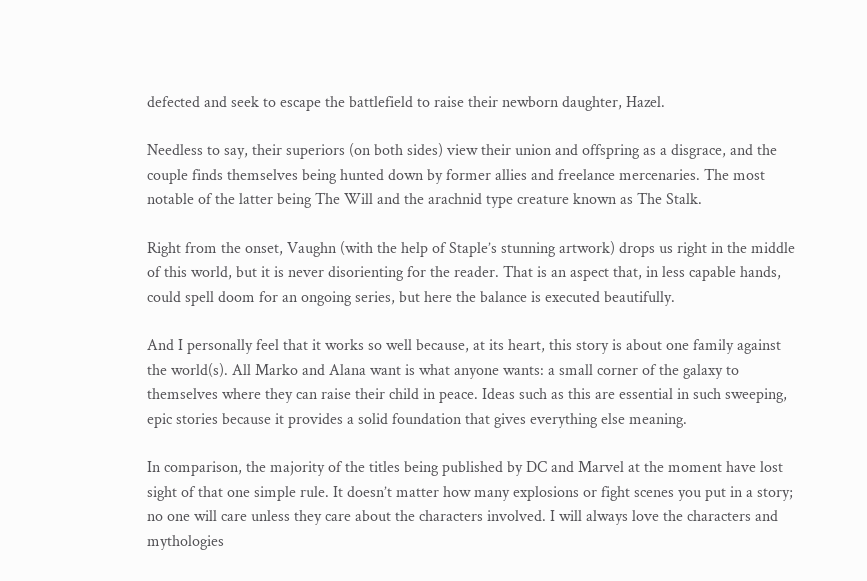defected and seek to escape the battlefield to raise their newborn daughter, Hazel.

Needless to say, their superiors (on both sides) view their union and offspring as a disgrace, and the couple finds themselves being hunted down by former allies and freelance mercenaries. The most notable of the latter being The Will and the arachnid type creature known as The Stalk.

Right from the onset, Vaughn (with the help of Staple’s stunning artwork) drops us right in the middle of this world, but it is never disorienting for the reader. That is an aspect that, in less capable hands, could spell doom for an ongoing series, but here the balance is executed beautifully.

And I personally feel that it works so well because, at its heart, this story is about one family against the world(s). All Marko and Alana want is what anyone wants: a small corner of the galaxy to themselves where they can raise their child in peace. Ideas such as this are essential in such sweeping, epic stories because it provides a solid foundation that gives everything else meaning.

In comparison, the majority of the titles being published by DC and Marvel at the moment have lost sight of that one simple rule. It doesn’t matter how many explosions or fight scenes you put in a story; no one will care unless they care about the characters involved. I will always love the characters and mythologies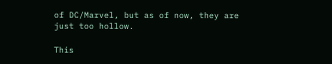of DC/Marvel, but as of now, they are just too hollow.

This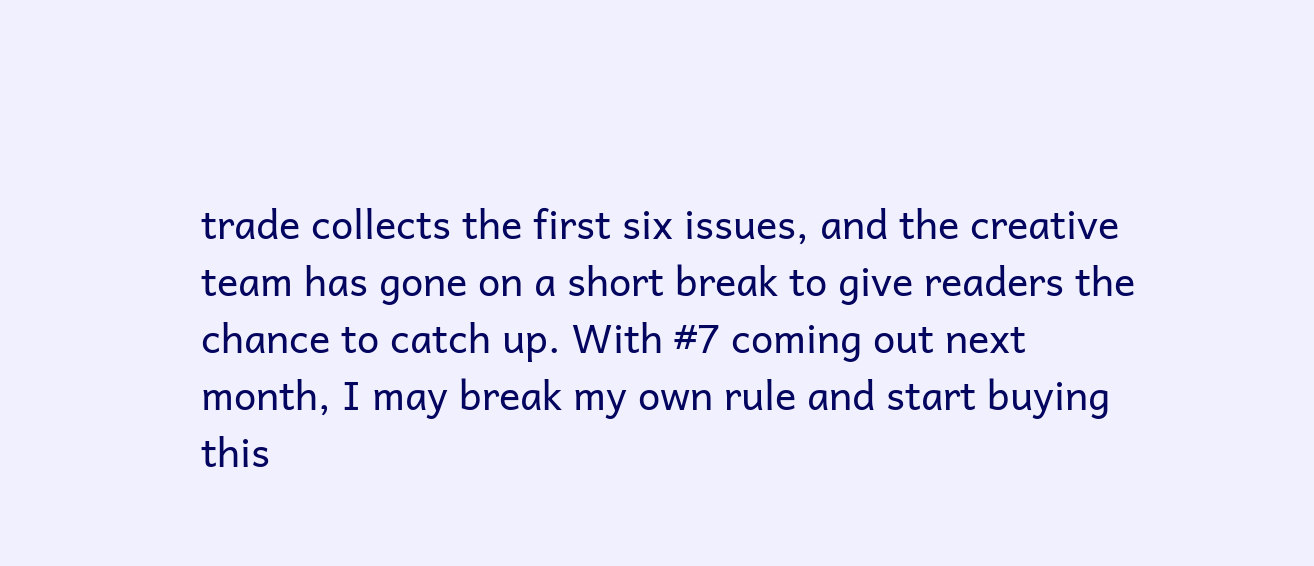trade collects the first six issues, and the creative team has gone on a short break to give readers the chance to catch up. With #7 coming out next month, I may break my own rule and start buying this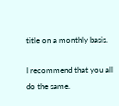title on a monthly basis.

I recommend that you all do the same.